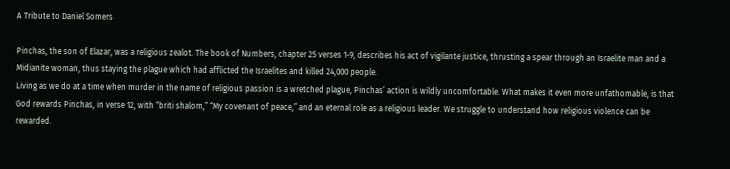A Tribute to Daniel Somers

Pinchas, the son of Elazar, was a religious zealot. The book of Numbers, chapter 25 verses 1-9, describes his act of vigilante justice, thrusting a spear through an Israelite man and a Midianite woman, thus staying the plague which had afflicted the Israelites and killed 24,000 people.
Living as we do at a time when murder in the name of religious passion is a wretched plague, Pinchas’ action is wildly uncomfortable. What makes it even more unfathomable, is that God rewards Pinchas, in verse 12, with “briti shalom,” “My covenant of peace,” and an eternal role as a religious leader. We struggle to understand how religious violence can be rewarded.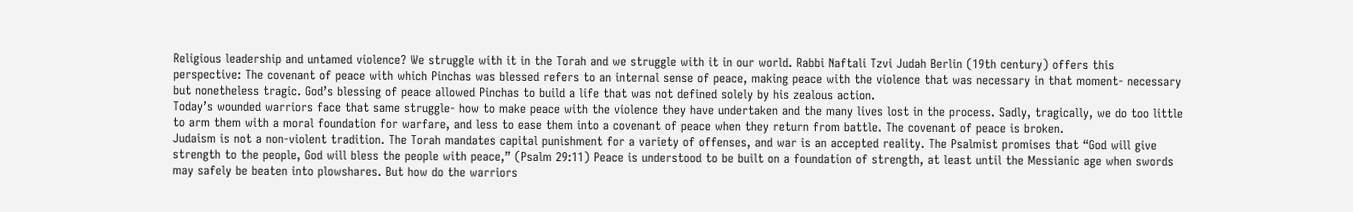Religious leadership and untamed violence? We struggle with it in the Torah and we struggle with it in our world. Rabbi Naftali Tzvi Judah Berlin (19th century) offers this perspective: The covenant of peace with which Pinchas was blessed refers to an internal sense of peace, making peace with the violence that was necessary in that moment- necessary but nonetheless tragic. God’s blessing of peace allowed Pinchas to build a life that was not defined solely by his zealous action.
Today’s wounded warriors face that same struggle- how to make peace with the violence they have undertaken and the many lives lost in the process. Sadly, tragically, we do too little to arm them with a moral foundation for warfare, and less to ease them into a covenant of peace when they return from battle. The covenant of peace is broken.
Judaism is not a non-violent tradition. The Torah mandates capital punishment for a variety of offenses, and war is an accepted reality. The Psalmist promises that “God will give strength to the people, God will bless the people with peace,” (Psalm 29:11) Peace is understood to be built on a foundation of strength, at least until the Messianic age when swords may safely be beaten into plowshares. But how do the warriors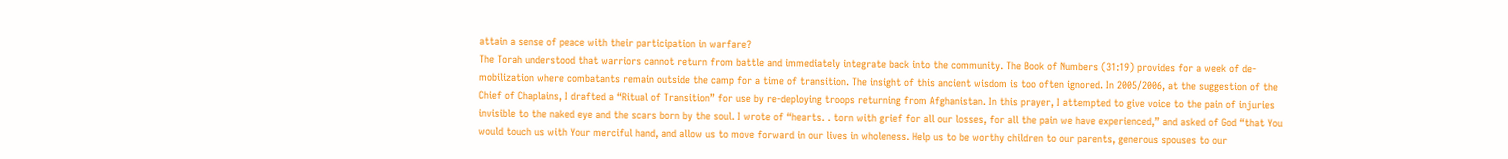attain a sense of peace with their participation in warfare?
The Torah understood that warriors cannot return from battle and immediately integrate back into the community. The Book of Numbers (31:19) provides for a week of de-mobilization where combatants remain outside the camp for a time of transition. The insight of this ancient wisdom is too often ignored. In 2005/2006, at the suggestion of the Chief of Chaplains, I drafted a “Ritual of Transition” for use by re-deploying troops returning from Afghanistan. In this prayer, I attempted to give voice to the pain of injuries invisible to the naked eye and the scars born by the soul. I wrote of “hearts. . torn with grief for all our losses, for all the pain we have experienced,” and asked of God “that You would touch us with Your merciful hand, and allow us to move forward in our lives in wholeness. Help us to be worthy children to our parents, generous spouses to our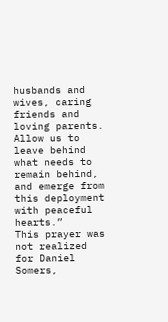husbands and wives, caring friends and loving parents. Allow us to leave behind what needs to remain behind, and emerge from this deployment with peaceful hearts.”
This prayer was not realized for Daniel Somers,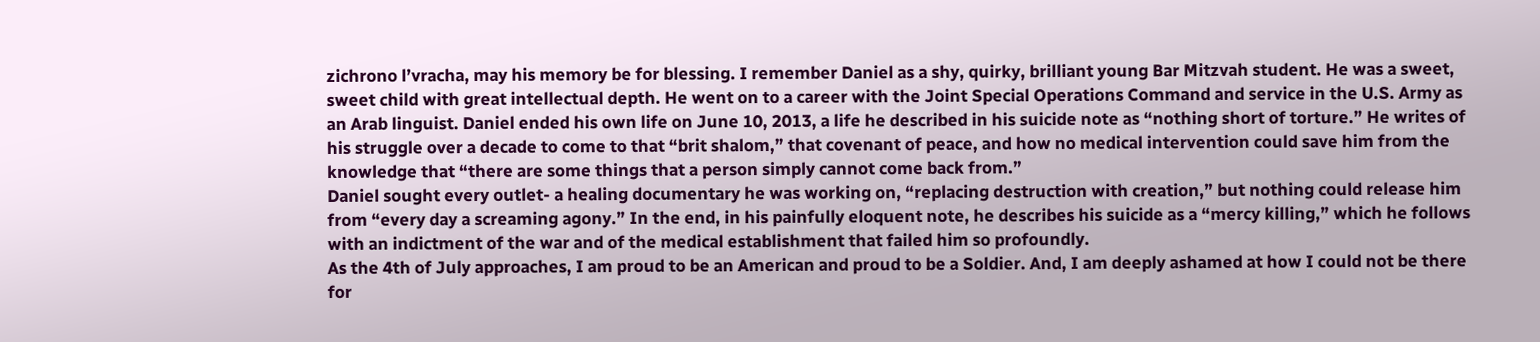zichrono l’vracha, may his memory be for blessing. I remember Daniel as a shy, quirky, brilliant young Bar Mitzvah student. He was a sweet, sweet child with great intellectual depth. He went on to a career with the Joint Special Operations Command and service in the U.S. Army as an Arab linguist. Daniel ended his own life on June 10, 2013, a life he described in his suicide note as “nothing short of torture.” He writes of his struggle over a decade to come to that “brit shalom,” that covenant of peace, and how no medical intervention could save him from the knowledge that “there are some things that a person simply cannot come back from.”
Daniel sought every outlet- a healing documentary he was working on, “replacing destruction with creation,” but nothing could release him from “every day a screaming agony.” In the end, in his painfully eloquent note, he describes his suicide as a “mercy killing,” which he follows with an indictment of the war and of the medical establishment that failed him so profoundly.
As the 4th of July approaches, I am proud to be an American and proud to be a Soldier. And, I am deeply ashamed at how I could not be there for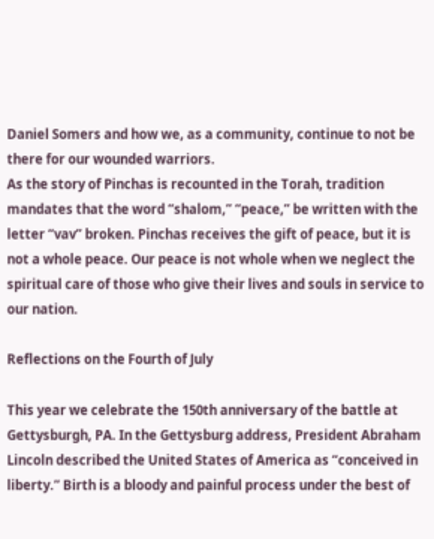Daniel Somers and how we, as a community, continue to not be there for our wounded warriors.
As the story of Pinchas is recounted in the Torah, tradition mandates that the word “shalom,” “peace,” be written with the letter “vav” broken. Pinchas receives the gift of peace, but it is not a whole peace. Our peace is not whole when we neglect the spiritual care of those who give their lives and souls in service to our nation.

Reflections on the Fourth of July

This year we celebrate the 150th anniversary of the battle at Gettysburgh, PA. In the Gettysburg address, President Abraham Lincoln described the United States of America as “conceived in liberty.” Birth is a bloody and painful process under the best of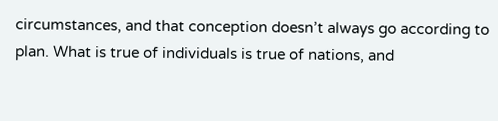circumstances, and that conception doesn’t always go according to plan. What is true of individuals is true of nations, and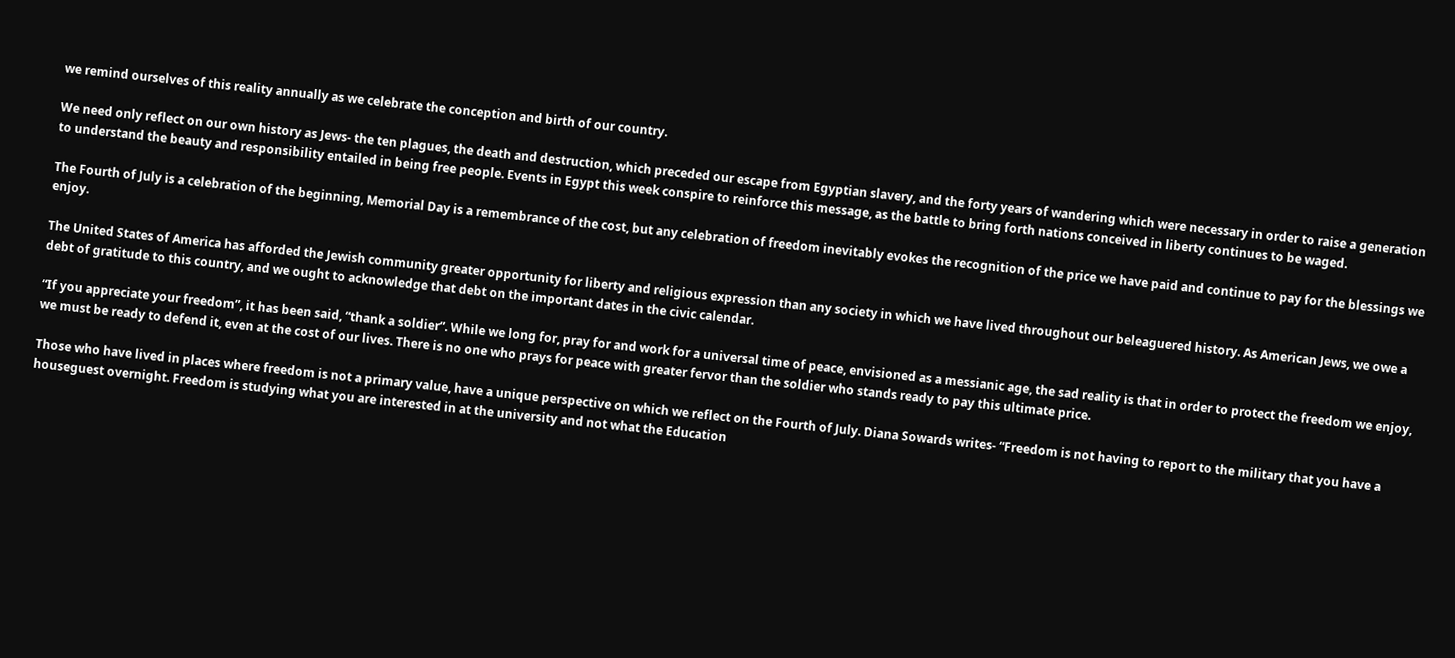we remind ourselves of this reality annually as we celebrate the conception and birth of our country.

We need only reflect on our own history as Jews- the ten plagues, the death and destruction, which preceded our escape from Egyptian slavery, and the forty years of wandering which were necessary in order to raise a generation to understand the beauty and responsibility entailed in being free people. Events in Egypt this week conspire to reinforce this message, as the battle to bring forth nations conceived in liberty continues to be waged.

The Fourth of July is a celebration of the beginning, Memorial Day is a remembrance of the cost, but any celebration of freedom inevitably evokes the recognition of the price we have paid and continue to pay for the blessings we enjoy.

The United States of America has afforded the Jewish community greater opportunity for liberty and religious expression than any society in which we have lived throughout our beleaguered history. As American Jews, we owe a debt of gratitude to this country, and we ought to acknowledge that debt on the important dates in the civic calendar.

“If you appreciate your freedom”, it has been said, “thank a soldier”. While we long for, pray for and work for a universal time of peace, envisioned as a messianic age, the sad reality is that in order to protect the freedom we enjoy, we must be ready to defend it, even at the cost of our lives. There is no one who prays for peace with greater fervor than the soldier who stands ready to pay this ultimate price.

Those who have lived in places where freedom is not a primary value, have a unique perspective on which we reflect on the Fourth of July. Diana Sowards writes- “Freedom is not having to report to the military that you have a houseguest overnight. Freedom is studying what you are interested in at the university and not what the Education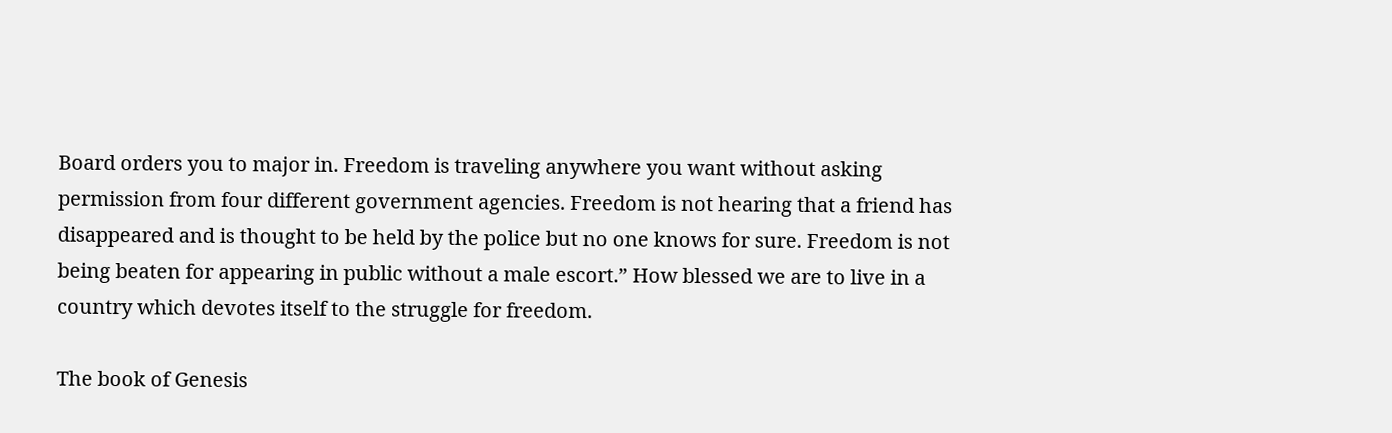Board orders you to major in. Freedom is traveling anywhere you want without asking permission from four different government agencies. Freedom is not hearing that a friend has disappeared and is thought to be held by the police but no one knows for sure. Freedom is not being beaten for appearing in public without a male escort.” How blessed we are to live in a country which devotes itself to the struggle for freedom.

The book of Genesis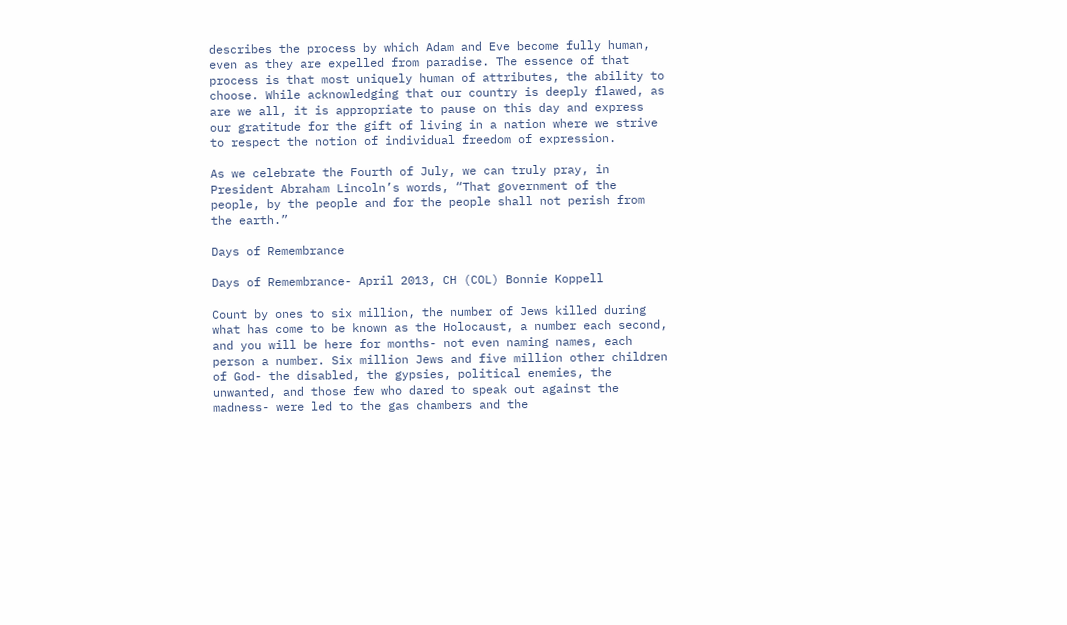describes the process by which Adam and Eve become fully human, even as they are expelled from paradise. The essence of that process is that most uniquely human of attributes, the ability to choose. While acknowledging that our country is deeply flawed, as are we all, it is appropriate to pause on this day and express our gratitude for the gift of living in a nation where we strive to respect the notion of individual freedom of expression.

As we celebrate the Fourth of July, we can truly pray, in President Abraham Lincoln’s words, “That government of the people, by the people and for the people shall not perish from the earth.”

Days of Remembrance

Days of Remembrance- April 2013, CH (COL) Bonnie Koppell

Count by ones to six million, the number of Jews killed during what has come to be known as the Holocaust, a number each second, and you will be here for months- not even naming names, each person a number. Six million Jews and five million other children of God- the disabled, the gypsies, political enemies, the unwanted, and those few who dared to speak out against the madness- were led to the gas chambers and the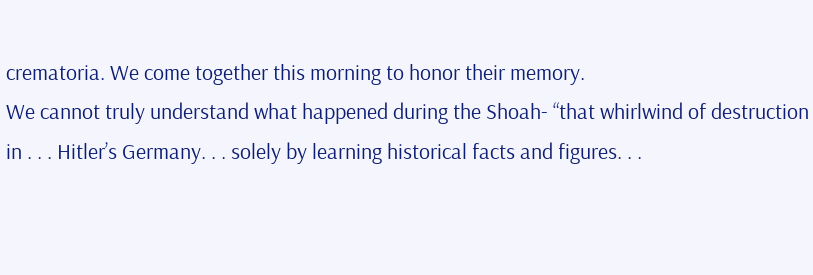crematoria. We come together this morning to honor their memory.
We cannot truly understand what happened during the Shoah- “that whirlwind of destruction in . . . Hitler’s Germany. . . solely by learning historical facts and figures. . .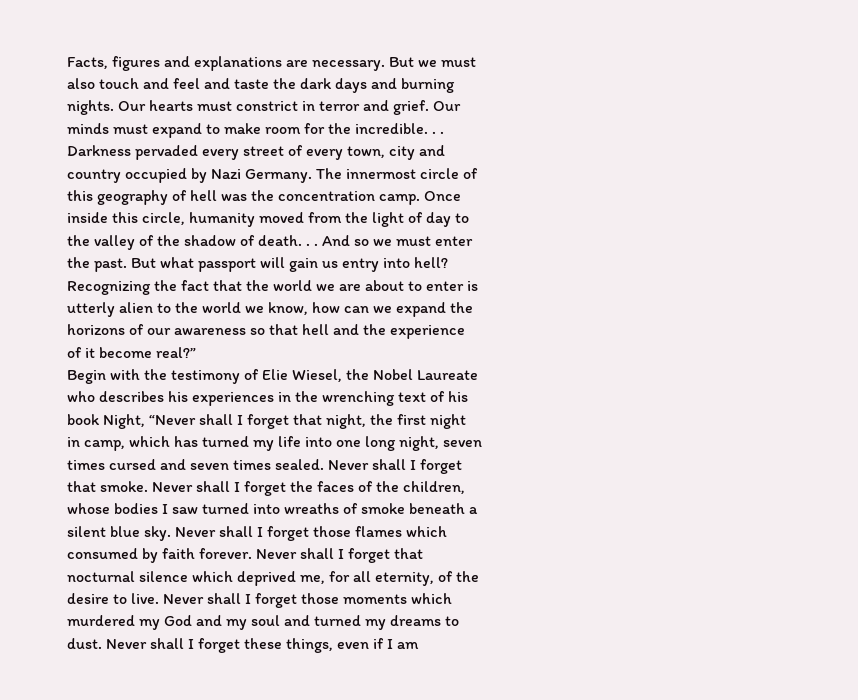Facts, figures and explanations are necessary. But we must also touch and feel and taste the dark days and burning nights. Our hearts must constrict in terror and grief. Our minds must expand to make room for the incredible. . . Darkness pervaded every street of every town, city and country occupied by Nazi Germany. The innermost circle of this geography of hell was the concentration camp. Once inside this circle, humanity moved from the light of day to the valley of the shadow of death. . . And so we must enter the past. But what passport will gain us entry into hell? Recognizing the fact that the world we are about to enter is utterly alien to the world we know, how can we expand the horizons of our awareness so that hell and the experience of it become real?”
Begin with the testimony of Elie Wiesel, the Nobel Laureate who describes his experiences in the wrenching text of his book Night, “Never shall I forget that night, the first night in camp, which has turned my life into one long night, seven times cursed and seven times sealed. Never shall I forget that smoke. Never shall I forget the faces of the children, whose bodies I saw turned into wreaths of smoke beneath a silent blue sky. Never shall I forget those flames which consumed by faith forever. Never shall I forget that nocturnal silence which deprived me, for all eternity, of the desire to live. Never shall I forget those moments which murdered my God and my soul and turned my dreams to dust. Never shall I forget these things, even if I am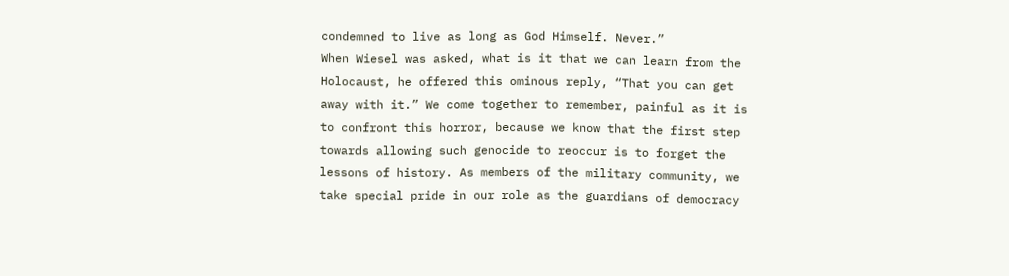condemned to live as long as God Himself. Never.”
When Wiesel was asked, what is it that we can learn from the Holocaust, he offered this ominous reply, “That you can get away with it.” We come together to remember, painful as it is to confront this horror, because we know that the first step towards allowing such genocide to reoccur is to forget the lessons of history. As members of the military community, we take special pride in our role as the guardians of democracy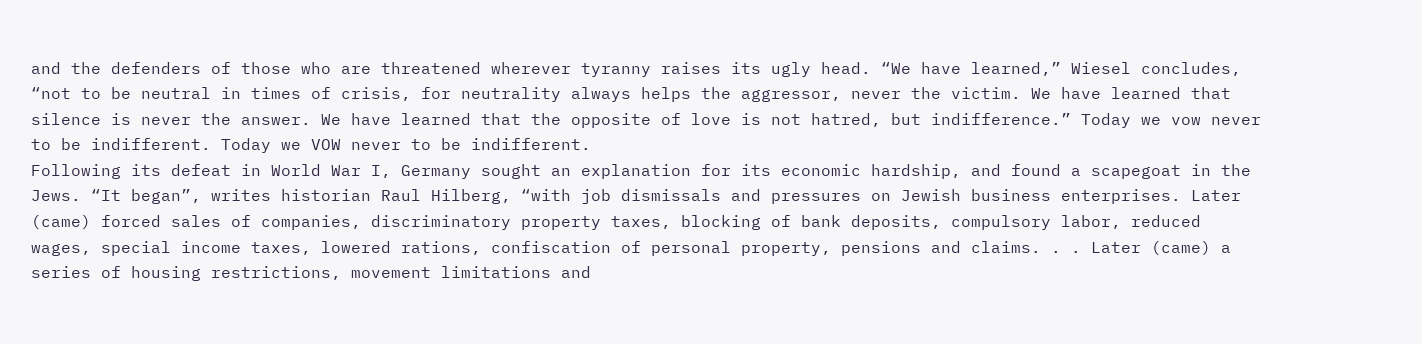and the defenders of those who are threatened wherever tyranny raises its ugly head. “We have learned,” Wiesel concludes, “not to be neutral in times of crisis, for neutrality always helps the aggressor, never the victim. We have learned that silence is never the answer. We have learned that the opposite of love is not hatred, but indifference.” Today we vow never to be indifferent. Today we VOW never to be indifferent.
Following its defeat in World War I, Germany sought an explanation for its economic hardship, and found a scapegoat in the Jews. “It began”, writes historian Raul Hilberg, “with job dismissals and pressures on Jewish business enterprises. Later (came) forced sales of companies, discriminatory property taxes, blocking of bank deposits, compulsory labor, reduced wages, special income taxes, lowered rations, confiscation of personal property, pensions and claims. . . Later (came) a series of housing restrictions, movement limitations and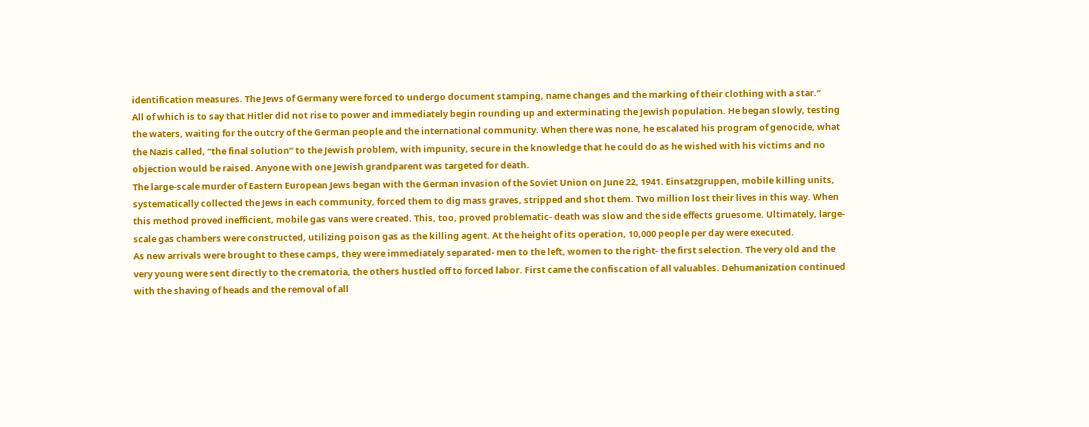identification measures. The Jews of Germany were forced to undergo document stamping, name changes and the marking of their clothing with a star.”
All of which is to say that Hitler did not rise to power and immediately begin rounding up and exterminating the Jewish population. He began slowly, testing the waters, waiting for the outcry of the German people and the international community. When there was none, he escalated his program of genocide, what the Nazis called, “the final solution” to the Jewish problem, with impunity, secure in the knowledge that he could do as he wished with his victims and no objection would be raised. Anyone with one Jewish grandparent was targeted for death.
The large-scale murder of Eastern European Jews began with the German invasion of the Soviet Union on June 22, 1941. Einsatzgruppen, mobile killing units, systematically collected the Jews in each community, forced them to dig mass graves, stripped and shot them. Two million lost their lives in this way. When this method proved inefficient, mobile gas vans were created. This, too, proved problematic- death was slow and the side effects gruesome. Ultimately, large-scale gas chambers were constructed, utilizing poison gas as the killing agent. At the height of its operation, 10,000 people per day were executed.
As new arrivals were brought to these camps, they were immediately separated- men to the left, women to the right- the first selection. The very old and the very young were sent directly to the crematoria, the others hustled off to forced labor. First came the confiscation of all valuables. Dehumanization continued with the shaving of heads and the removal of all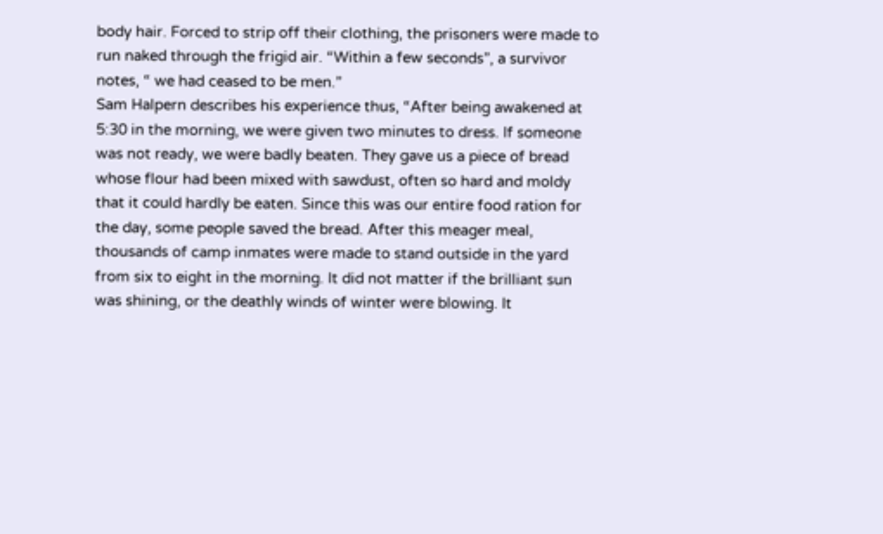body hair. Forced to strip off their clothing, the prisoners were made to run naked through the frigid air. “Within a few seconds”, a survivor notes, “ we had ceased to be men.”
Sam Halpern describes his experience thus, “After being awakened at 5:30 in the morning, we were given two minutes to dress. If someone was not ready, we were badly beaten. They gave us a piece of bread whose flour had been mixed with sawdust, often so hard and moldy that it could hardly be eaten. Since this was our entire food ration for the day, some people saved the bread. After this meager meal, thousands of camp inmates were made to stand outside in the yard from six to eight in the morning. It did not matter if the brilliant sun was shining, or the deathly winds of winter were blowing. It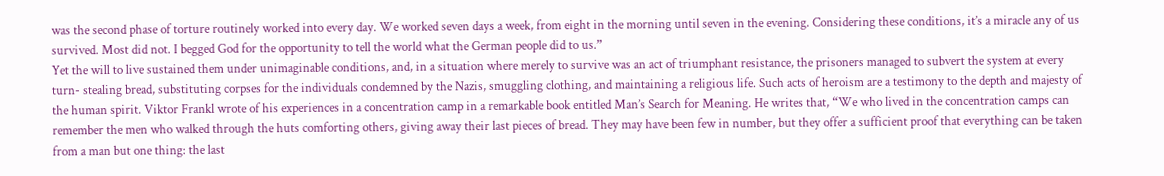was the second phase of torture routinely worked into every day. We worked seven days a week, from eight in the morning until seven in the evening. Considering these conditions, it’s a miracle any of us survived. Most did not. I begged God for the opportunity to tell the world what the German people did to us.”
Yet the will to live sustained them under unimaginable conditions, and, in a situation where merely to survive was an act of triumphant resistance, the prisoners managed to subvert the system at every turn- stealing bread, substituting corpses for the individuals condemned by the Nazis, smuggling clothing, and maintaining a religious life. Such acts of heroism are a testimony to the depth and majesty of the human spirit. Viktor Frankl wrote of his experiences in a concentration camp in a remarkable book entitled Man’s Search for Meaning. He writes that, “We who lived in the concentration camps can remember the men who walked through the huts comforting others, giving away their last pieces of bread. They may have been few in number, but they offer a sufficient proof that everything can be taken from a man but one thing: the last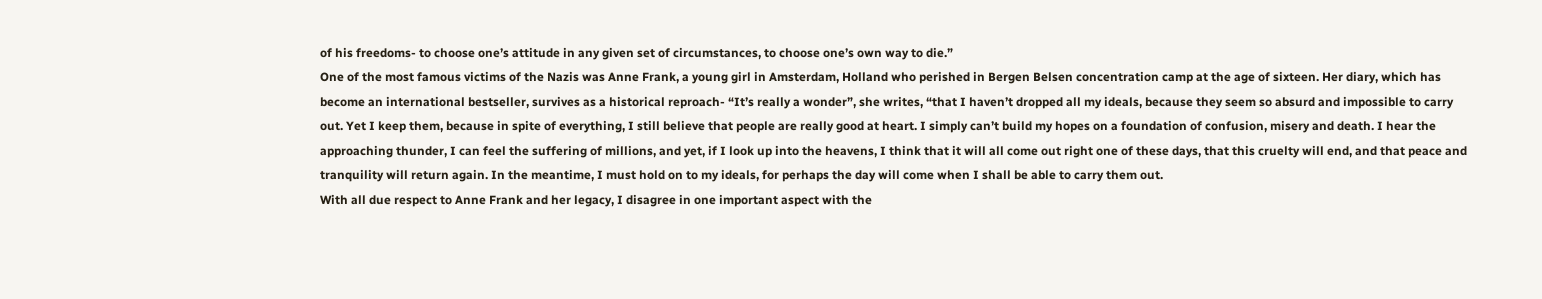of his freedoms- to choose one’s attitude in any given set of circumstances, to choose one’s own way to die.”
One of the most famous victims of the Nazis was Anne Frank, a young girl in Amsterdam, Holland who perished in Bergen Belsen concentration camp at the age of sixteen. Her diary, which has become an international bestseller, survives as a historical reproach- “It’s really a wonder”, she writes, “that I haven’t dropped all my ideals, because they seem so absurd and impossible to carry out. Yet I keep them, because in spite of everything, I still believe that people are really good at heart. I simply can’t build my hopes on a foundation of confusion, misery and death. I hear the approaching thunder, I can feel the suffering of millions, and yet, if I look up into the heavens, I think that it will all come out right one of these days, that this cruelty will end, and that peace and tranquility will return again. In the meantime, I must hold on to my ideals, for perhaps the day will come when I shall be able to carry them out.
With all due respect to Anne Frank and her legacy, I disagree in one important aspect with the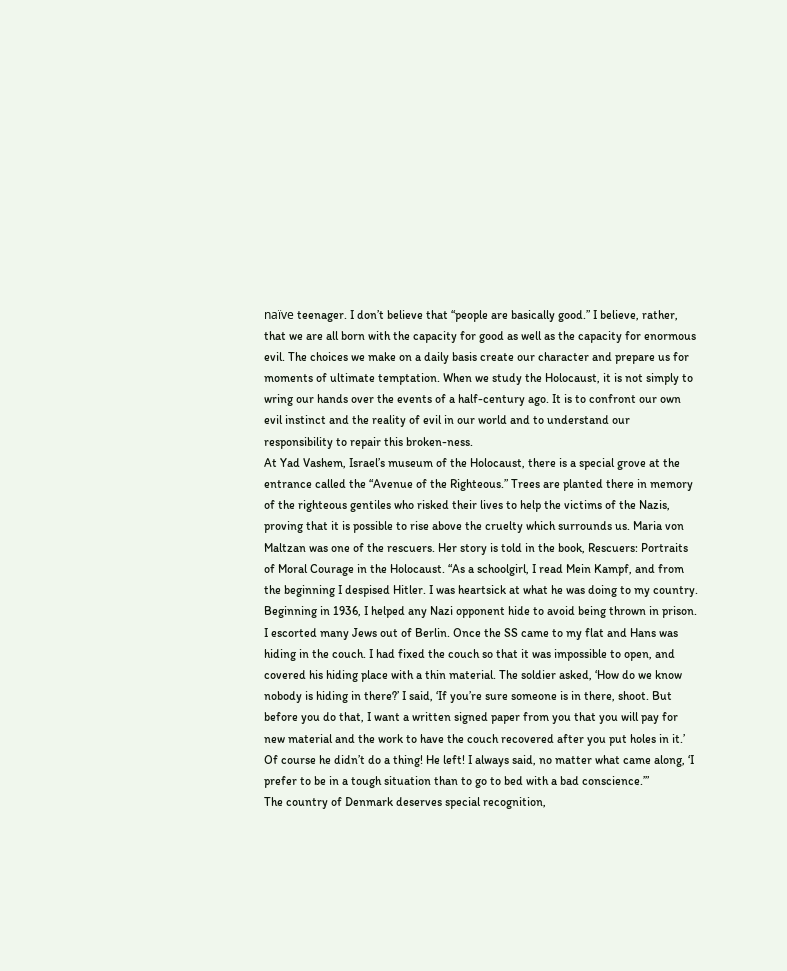naïve teenager. I don’t believe that “people are basically good.” I believe, rather, that we are all born with the capacity for good as well as the capacity for enormous evil. The choices we make on a daily basis create our character and prepare us for moments of ultimate temptation. When we study the Holocaust, it is not simply to wring our hands over the events of a half-century ago. It is to confront our own evil instinct and the reality of evil in our world and to understand our responsibility to repair this broken-ness.
At Yad Vashem, Israel’s museum of the Holocaust, there is a special grove at the entrance called the “Avenue of the Righteous.” Trees are planted there in memory of the righteous gentiles who risked their lives to help the victims of the Nazis, proving that it is possible to rise above the cruelty which surrounds us. Maria von Maltzan was one of the rescuers. Her story is told in the book, Rescuers: Portraits of Moral Courage in the Holocaust. “As a schoolgirl, I read Mein Kampf, and from the beginning I despised Hitler. I was heartsick at what he was doing to my country. Beginning in 1936, I helped any Nazi opponent hide to avoid being thrown in prison. I escorted many Jews out of Berlin. Once the SS came to my flat and Hans was hiding in the couch. I had fixed the couch so that it was impossible to open, and covered his hiding place with a thin material. The soldier asked, ‘How do we know nobody is hiding in there?’ I said, ‘If you’re sure someone is in there, shoot. But before you do that, I want a written signed paper from you that you will pay for new material and the work to have the couch recovered after you put holes in it.’ Of course he didn’t do a thing! He left! I always said, no matter what came along, ‘I prefer to be in a tough situation than to go to bed with a bad conscience.’”
The country of Denmark deserves special recognition,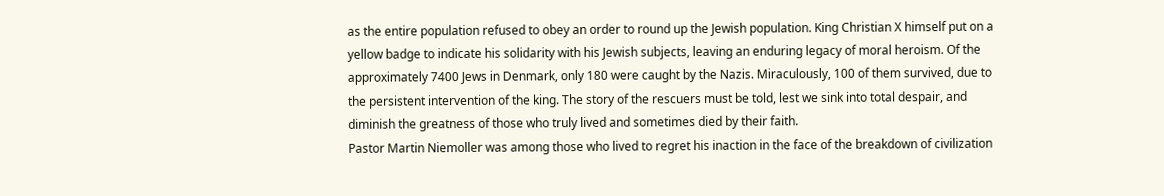as the entire population refused to obey an order to round up the Jewish population. King Christian X himself put on a yellow badge to indicate his solidarity with his Jewish subjects, leaving an enduring legacy of moral heroism. Of the approximately 7400 Jews in Denmark, only 180 were caught by the Nazis. Miraculously, 100 of them survived, due to the persistent intervention of the king. The story of the rescuers must be told, lest we sink into total despair, and diminish the greatness of those who truly lived and sometimes died by their faith.
Pastor Martin Niemoller was among those who lived to regret his inaction in the face of the breakdown of civilization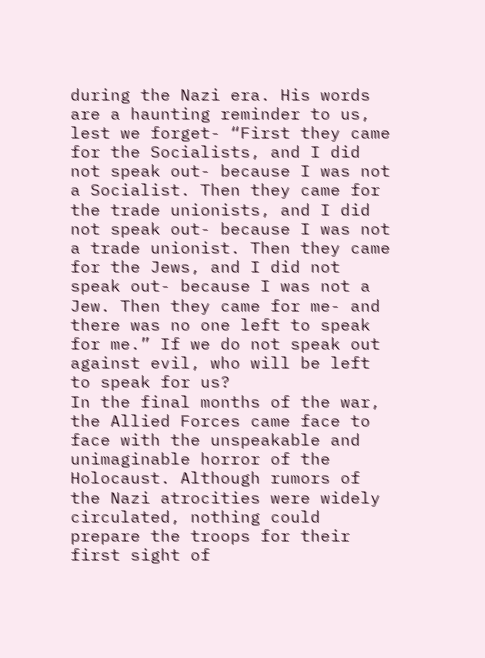during the Nazi era. His words are a haunting reminder to us, lest we forget- “First they came for the Socialists, and I did not speak out- because I was not a Socialist. Then they came for the trade unionists, and I did not speak out- because I was not a trade unionist. Then they came for the Jews, and I did not speak out- because I was not a Jew. Then they came for me- and there was no one left to speak for me.” If we do not speak out against evil, who will be left to speak for us?
In the final months of the war, the Allied Forces came face to face with the unspeakable and unimaginable horror of the Holocaust. Although rumors of the Nazi atrocities were widely circulated, nothing could prepare the troops for their first sight of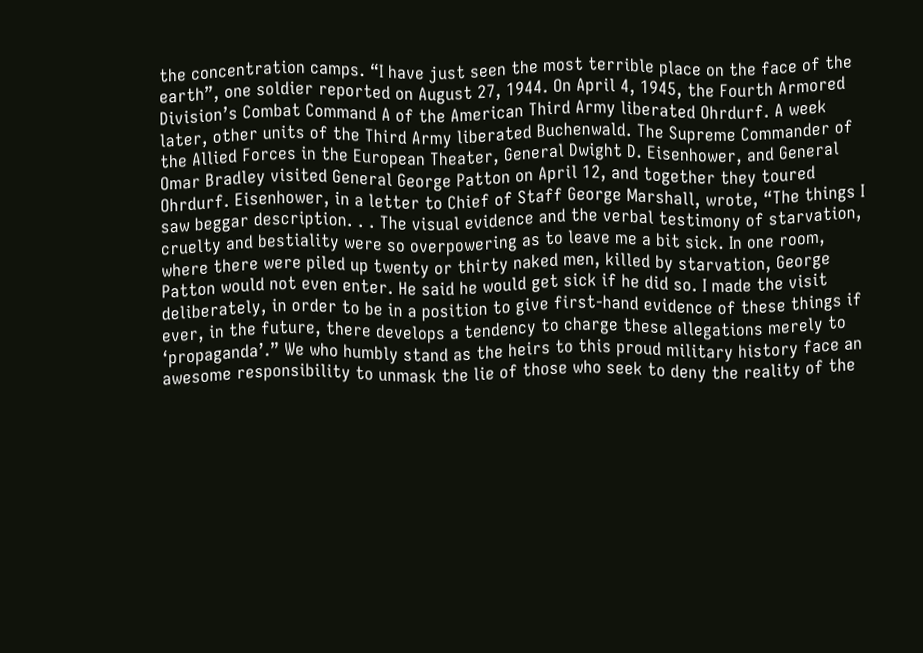the concentration camps. “I have just seen the most terrible place on the face of the earth”, one soldier reported on August 27, 1944. On April 4, 1945, the Fourth Armored Division’s Combat Command A of the American Third Army liberated Ohrdurf. A week later, other units of the Third Army liberated Buchenwald. The Supreme Commander of the Allied Forces in the European Theater, General Dwight D. Eisenhower, and General Omar Bradley visited General George Patton on April 12, and together they toured Ohrdurf. Eisenhower, in a letter to Chief of Staff George Marshall, wrote, “The things I saw beggar description. . . The visual evidence and the verbal testimony of starvation, cruelty and bestiality were so overpowering as to leave me a bit sick. In one room, where there were piled up twenty or thirty naked men, killed by starvation, George Patton would not even enter. He said he would get sick if he did so. I made the visit deliberately, in order to be in a position to give first-hand evidence of these things if ever, in the future, there develops a tendency to charge these allegations merely to ‘propaganda’.” We who humbly stand as the heirs to this proud military history face an awesome responsibility to unmask the lie of those who seek to deny the reality of the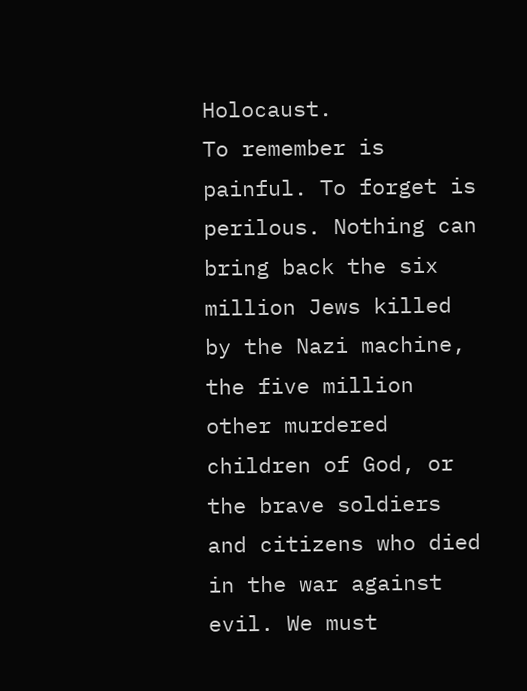Holocaust.
To remember is painful. To forget is perilous. Nothing can bring back the six million Jews killed by the Nazi machine, the five million other murdered children of God, or the brave soldiers and citizens who died in the war against evil. We must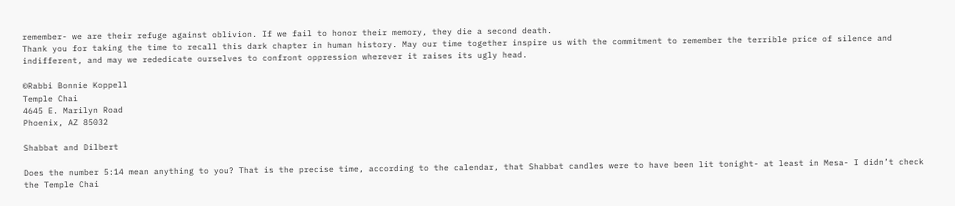remember- we are their refuge against oblivion. If we fail to honor their memory, they die a second death.
Thank you for taking the time to recall this dark chapter in human history. May our time together inspire us with the commitment to remember the terrible price of silence and indifferent, and may we rededicate ourselves to confront oppression wherever it raises its ugly head.

©Rabbi Bonnie Koppell
Temple Chai
4645 E. Marilyn Road
Phoenix, AZ 85032

Shabbat and Dilbert

Does the number 5:14 mean anything to you? That is the precise time, according to the calendar, that Shabbat candles were to have been lit tonight- at least in Mesa- I didn’t check the Temple Chai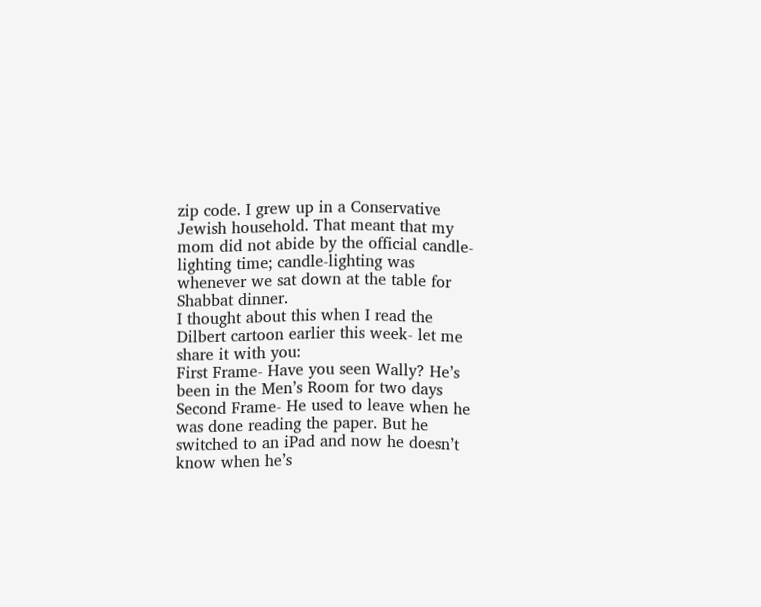zip code. I grew up in a Conservative Jewish household. That meant that my mom did not abide by the official candle-lighting time; candle-lighting was whenever we sat down at the table for Shabbat dinner.
I thought about this when I read the Dilbert cartoon earlier this week- let me share it with you:
First Frame- Have you seen Wally? He’s been in the Men’s Room for two days
Second Frame- He used to leave when he was done reading the paper. But he switched to an iPad and now he doesn’t know when he’s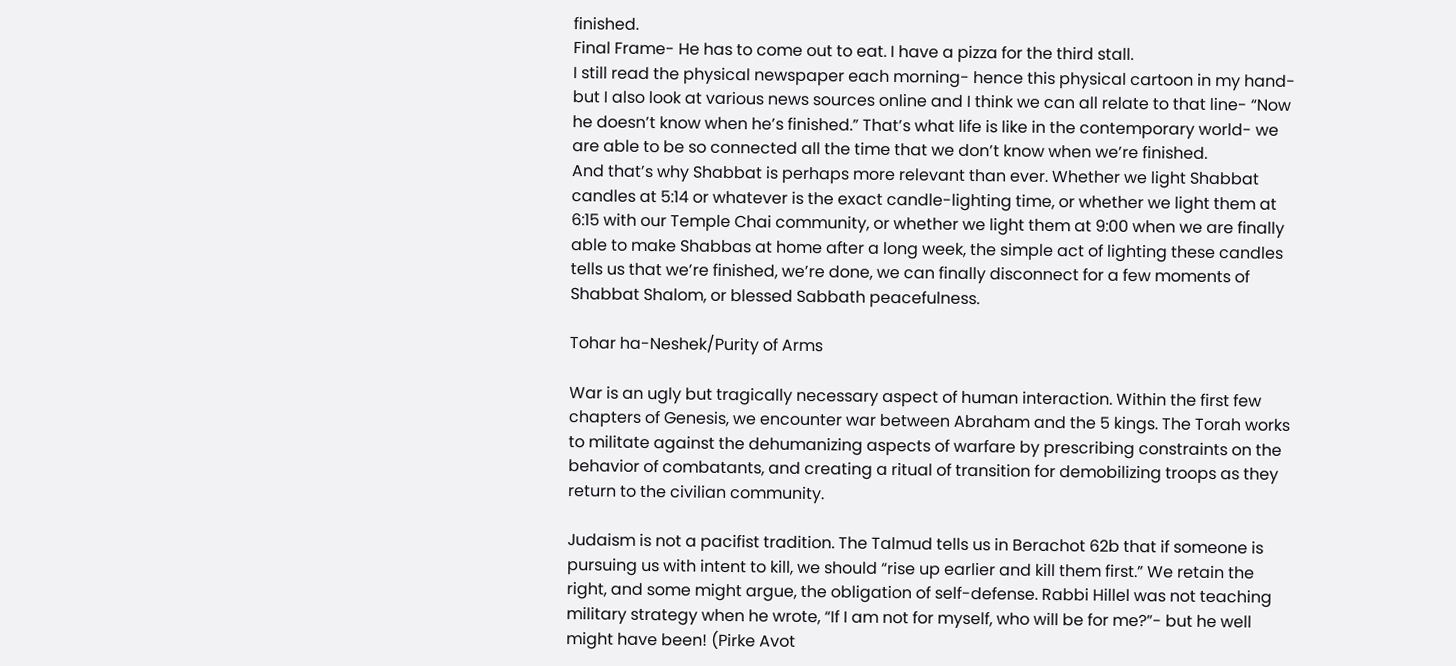finished.
Final Frame- He has to come out to eat. I have a pizza for the third stall.
I still read the physical newspaper each morning- hence this physical cartoon in my hand- but I also look at various news sources online and I think we can all relate to that line- “Now he doesn’t know when he’s finished.” That’s what life is like in the contemporary world- we are able to be so connected all the time that we don’t know when we’re finished.
And that’s why Shabbat is perhaps more relevant than ever. Whether we light Shabbat candles at 5:14 or whatever is the exact candle-lighting time, or whether we light them at 6:15 with our Temple Chai community, or whether we light them at 9:00 when we are finally able to make Shabbas at home after a long week, the simple act of lighting these candles tells us that we’re finished, we’re done, we can finally disconnect for a few moments of Shabbat Shalom, or blessed Sabbath peacefulness.

Tohar ha-Neshek/Purity of Arms

War is an ugly but tragically necessary aspect of human interaction. Within the first few chapters of Genesis, we encounter war between Abraham and the 5 kings. The Torah works to militate against the dehumanizing aspects of warfare by prescribing constraints on the behavior of combatants, and creating a ritual of transition for demobilizing troops as they return to the civilian community.

Judaism is not a pacifist tradition. The Talmud tells us in Berachot 62b that if someone is pursuing us with intent to kill, we should “rise up earlier and kill them first.” We retain the right, and some might argue, the obligation of self-defense. Rabbi Hillel was not teaching military strategy when he wrote, “If I am not for myself, who will be for me?”- but he well might have been! (Pirke Avot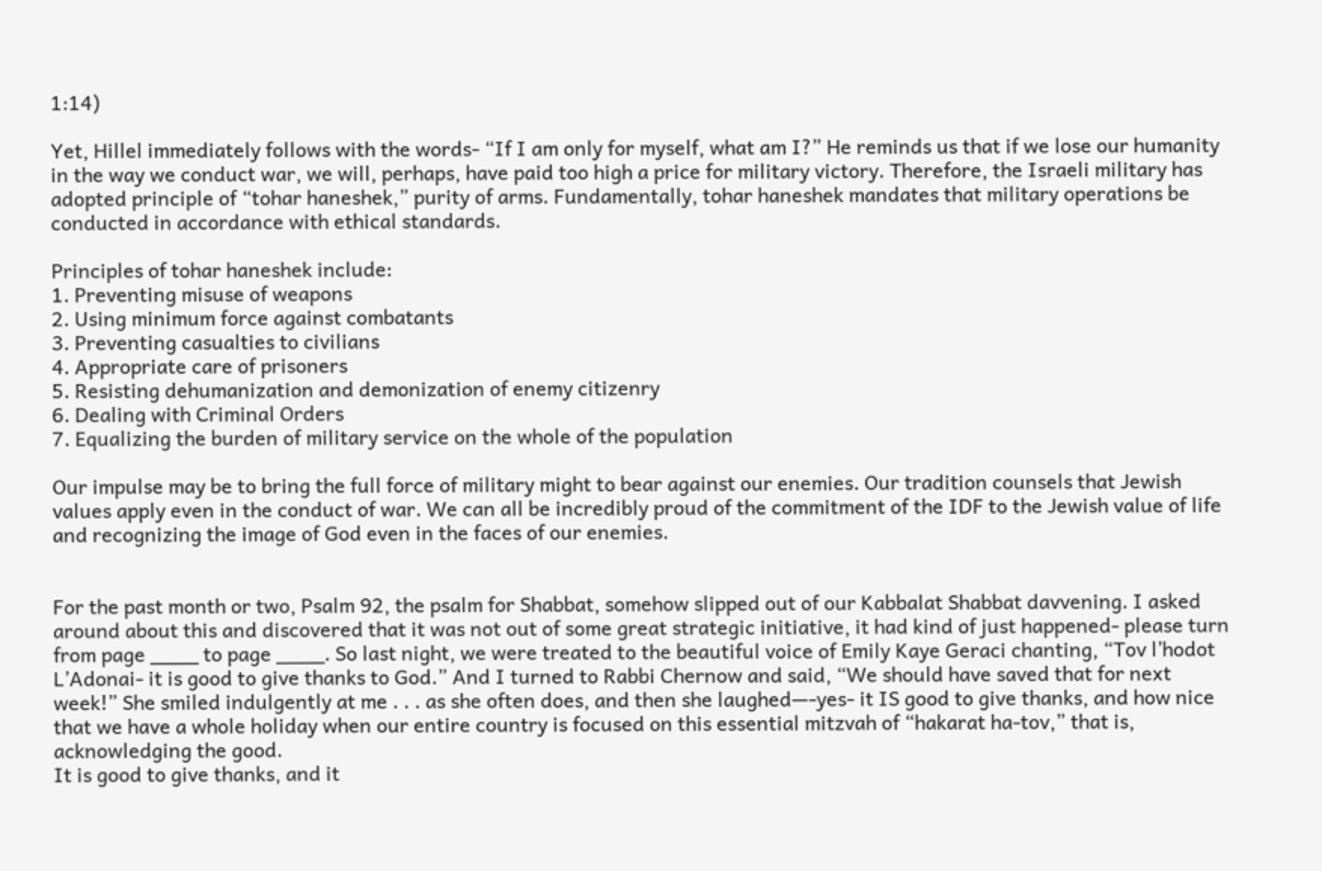1:14)

Yet, Hillel immediately follows with the words- “If I am only for myself, what am I?” He reminds us that if we lose our humanity in the way we conduct war, we will, perhaps, have paid too high a price for military victory. Therefore, the Israeli military has adopted principle of “tohar haneshek,” purity of arms. Fundamentally, tohar haneshek mandates that military operations be conducted in accordance with ethical standards.

Principles of tohar haneshek include:
1. Preventing misuse of weapons
2. Using minimum force against combatants
3. Preventing casualties to civilians
4. Appropriate care of prisoners
5. Resisting dehumanization and demonization of enemy citizenry
6. Dealing with Criminal Orders
7. Equalizing the burden of military service on the whole of the population

Our impulse may be to bring the full force of military might to bear against our enemies. Our tradition counsels that Jewish values apply even in the conduct of war. We can all be incredibly proud of the commitment of the IDF to the Jewish value of life and recognizing the image of God even in the faces of our enemies.


For the past month or two, Psalm 92, the psalm for Shabbat, somehow slipped out of our Kabbalat Shabbat davvening. I asked around about this and discovered that it was not out of some great strategic initiative, it had kind of just happened- please turn from page ____ to page ____. So last night, we were treated to the beautiful voice of Emily Kaye Geraci chanting, “Tov l’hodot L’Adonai- it is good to give thanks to God.” And I turned to Rabbi Chernow and said, “We should have saved that for next week!” She smiled indulgently at me . . . as she often does, and then she laughed—-yes- it IS good to give thanks, and how nice that we have a whole holiday when our entire country is focused on this essential mitzvah of “hakarat ha-tov,” that is, acknowledging the good.
It is good to give thanks, and it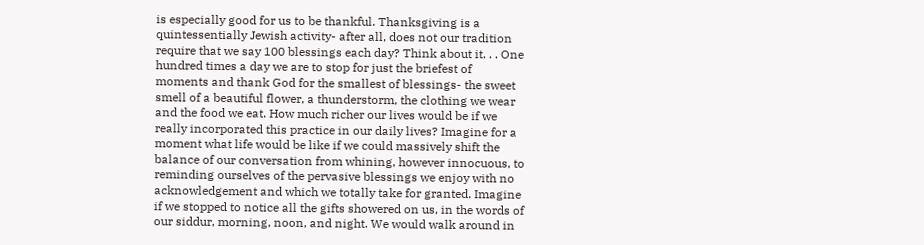is especially good for us to be thankful. Thanksgiving is a quintessentially Jewish activity- after all, does not our tradition require that we say 100 blessings each day? Think about it. . . One hundred times a day we are to stop for just the briefest of moments and thank God for the smallest of blessings- the sweet smell of a beautiful flower, a thunderstorm, the clothing we wear and the food we eat. How much richer our lives would be if we really incorporated this practice in our daily lives? Imagine for a moment what life would be like if we could massively shift the balance of our conversation from whining, however innocuous, to reminding ourselves of the pervasive blessings we enjoy with no acknowledgement and which we totally take for granted. Imagine if we stopped to notice all the gifts showered on us, in the words of our siddur, morning, noon, and night. We would walk around in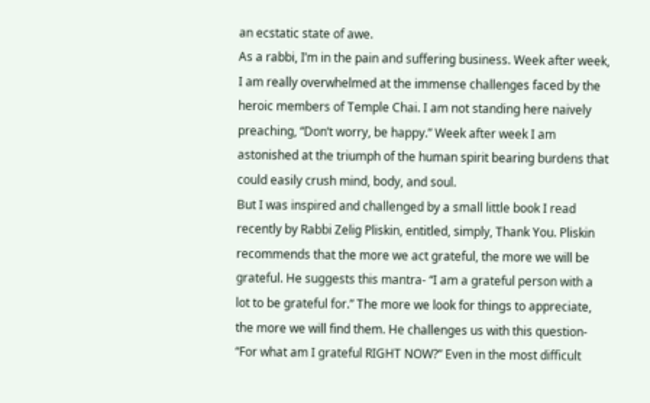an ecstatic state of awe.
As a rabbi, I’m in the pain and suffering business. Week after week, I am really overwhelmed at the immense challenges faced by the heroic members of Temple Chai. I am not standing here naively preaching, “Don’t worry, be happy.” Week after week I am astonished at the triumph of the human spirit bearing burdens that could easily crush mind, body, and soul.
But I was inspired and challenged by a small little book I read recently by Rabbi Zelig Pliskin, entitled, simply, Thank You. Pliskin recommends that the more we act grateful, the more we will be grateful. He suggests this mantra- “I am a grateful person with a lot to be grateful for.” The more we look for things to appreciate, the more we will find them. He challenges us with this question- “For what am I grateful RIGHT NOW?” Even in the most difficult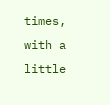times, with a little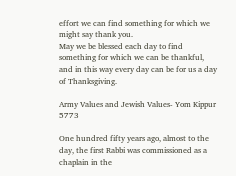effort we can find something for which we might say thank you.
May we be blessed each day to find something for which we can be thankful, and in this way every day can be for us a day of Thanksgiving.

Army Values and Jewish Values- Yom Kippur 5773

One hundred fifty years ago, almost to the day, the first Rabbi was commissioned as a chaplain in the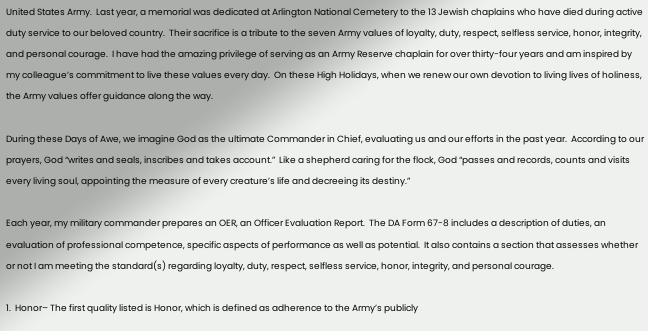United States Army.  Last year, a memorial was dedicated at Arlington National Cemetery to the 13 Jewish chaplains who have died during active duty service to our beloved country.  Their sacrifice is a tribute to the seven Army values of loyalty, duty, respect, selfless service, honor, integrity, and personal courage.  I have had the amazing privilege of serving as an Army Reserve chaplain for over thirty-four years and am inspired by my colleague’s commitment to live these values every day.  On these High Holidays, when we renew our own devotion to living lives of holiness, the Army values offer guidance along the way.

During these Days of Awe, we imagine God as the ultimate Commander in Chief, evaluating us and our efforts in the past year.  According to our prayers, God “writes and seals, inscribes and takes account.”  Like a shepherd caring for the flock, God “passes and records, counts and visits every living soul, appointing the measure of every creature’s life and decreeing its destiny.”

Each year, my military commander prepares an OER, an Officer Evaluation Report.  The DA Form 67-8 includes a description of duties, an evaluation of professional competence, specific aspects of performance as well as potential.  It also contains a section that assesses whether or not I am meeting the standard(s) regarding loyalty, duty, respect, selfless service, honor, integrity, and personal courage.

1.  Honor– The first quality listed is Honor, which is defined as adherence to the Army’s publicly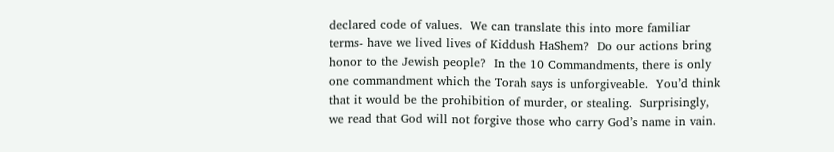declared code of values.  We can translate this into more familiar terms- have we lived lives of Kiddush HaShem?  Do our actions bring honor to the Jewish people?  In the 10 Commandments, there is only one commandment which the Torah says is unforgiveable.  You’d think that it would be the prohibition of murder, or stealing.  Surprisingly, we read that God will not forgive those who carry God’s name in vain.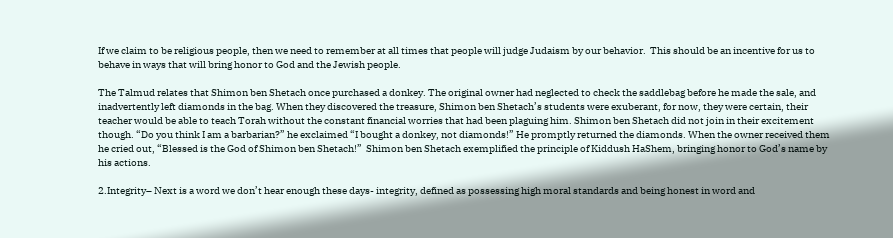If we claim to be religious people, then we need to remember at all times that people will judge Judaism by our behavior.  This should be an incentive for us to behave in ways that will bring honor to God and the Jewish people.

The Talmud relates that Shimon ben Shetach once purchased a donkey. The original owner had neglected to check the saddlebag before he made the sale, and inadvertently left diamonds in the bag. When they discovered the treasure, Shimon ben Shetach’s students were exuberant, for now, they were certain, their teacher would be able to teach Torah without the constant financial worries that had been plaguing him. Shimon ben Shetach did not join in their excitement though. “Do you think I am a barbarian?” he exclaimed “I bought a donkey, not diamonds!” He promptly returned the diamonds. When the owner received them he cried out, “Blessed is the God of Shimon ben Shetach!”  Shimon ben Shetach exemplified the principle of Kiddush HaShem, bringing honor to God’s name by his actions.

2.Integrity– Next is a word we don’t hear enough these days- integrity, defined as possessing high moral standards and being honest in word and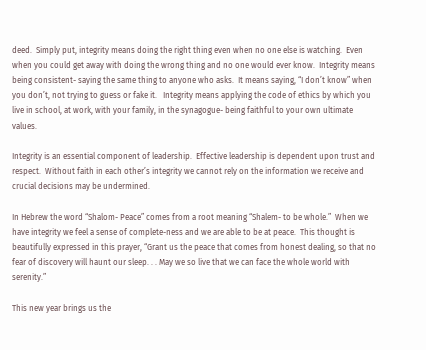deed.  Simply put, integrity means doing the right thing even when no one else is watching.  Even when you could get away with doing the wrong thing and no one would ever know.  Integrity means being consistent- saying the same thing to anyone who asks.  It means saying, “I don’t know” when you don’t, not trying to guess or fake it.   Integrity means applying the code of ethics by which you live in school, at work, with your family, in the synagogue- being faithful to your own ultimate values.

Integrity is an essential component of leadership.  Effective leadership is dependent upon trust and respect.  Without faith in each other’s integrity we cannot rely on the information we receive and crucial decisions may be undermined.

In Hebrew the word “Shalom- Peace” comes from a root meaning “Shalem- to be whole.”  When we have integrity we feel a sense of complete-ness and we are able to be at peace.  This thought is beautifully expressed in this prayer, “Grant us the peace that comes from honest dealing, so that no fear of discovery will haunt our sleep. . . May we so live that we can face the whole world with serenity.”

This new year brings us the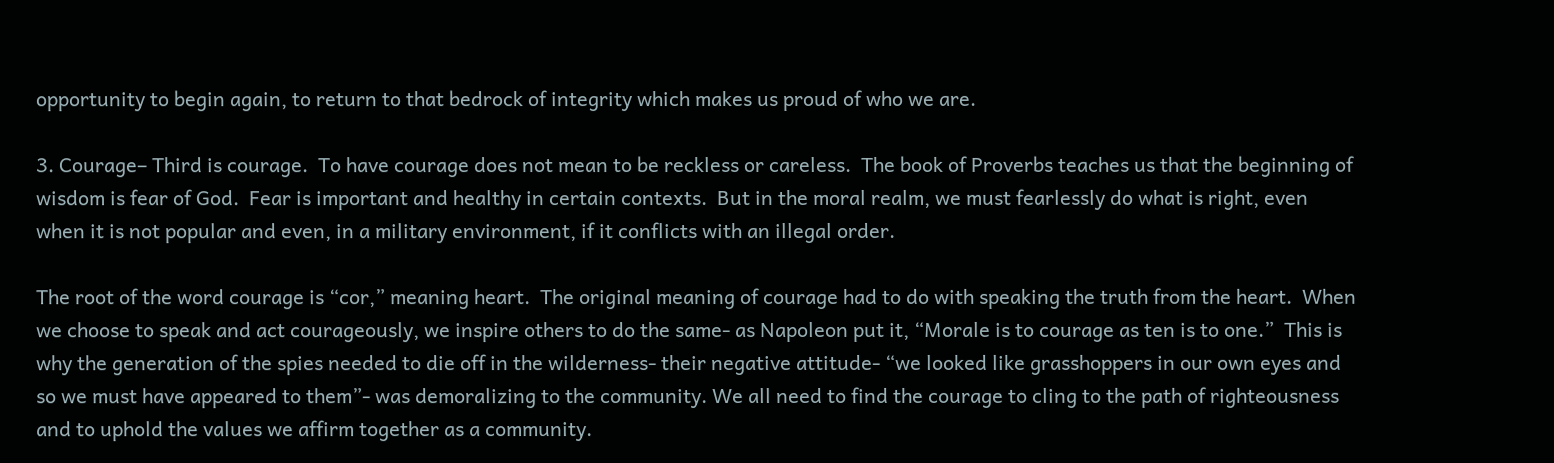opportunity to begin again, to return to that bedrock of integrity which makes us proud of who we are.

3. Courage– Third is courage.  To have courage does not mean to be reckless or careless.  The book of Proverbs teaches us that the beginning of wisdom is fear of God.  Fear is important and healthy in certain contexts.  But in the moral realm, we must fearlessly do what is right, even when it is not popular and even, in a military environment, if it conflicts with an illegal order.

The root of the word courage is “cor,” meaning heart.  The original meaning of courage had to do with speaking the truth from the heart.  When we choose to speak and act courageously, we inspire others to do the same- as Napoleon put it, “Morale is to courage as ten is to one.”  This is why the generation of the spies needed to die off in the wilderness- their negative attitude- “we looked like grasshoppers in our own eyes and so we must have appeared to them”- was demoralizing to the community. We all need to find the courage to cling to the path of righteousness and to uphold the values we affirm together as a community.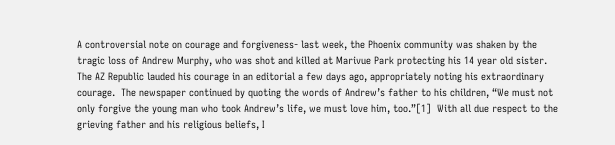A controversial note on courage and forgiveness- last week, the Phoenix community was shaken by the tragic loss of Andrew Murphy, who was shot and killed at Marivue Park protecting his 14 year old sister.  The AZ Republic lauded his courage in an editorial a few days ago, appropriately noting his extraordinary courage.  The newspaper continued by quoting the words of Andrew’s father to his children, “We must not only forgive the young man who took Andrew’s life, we must love him, too.”[1]  With all due respect to the grieving father and his religious beliefs, I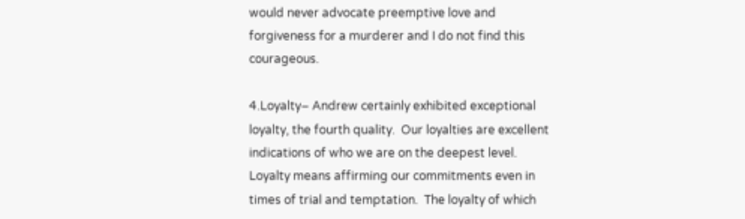would never advocate preemptive love and forgiveness for a murderer and I do not find this courageous.

4.Loyalty– Andrew certainly exhibited exceptional loyalty, the fourth quality.  Our loyalties are excellent indications of who we are on the deepest level.  Loyalty means affirming our commitments even in times of trial and temptation.  The loyalty of which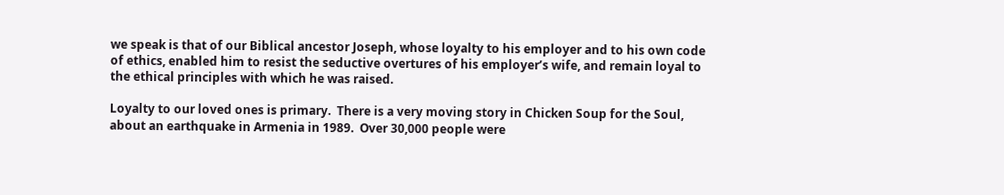we speak is that of our Biblical ancestor Joseph, whose loyalty to his employer and to his own code of ethics, enabled him to resist the seductive overtures of his employer’s wife, and remain loyal to the ethical principles with which he was raised.

Loyalty to our loved ones is primary.  There is a very moving story in Chicken Soup for the Soul, about an earthquake in Armenia in 1989.  Over 30,000 people were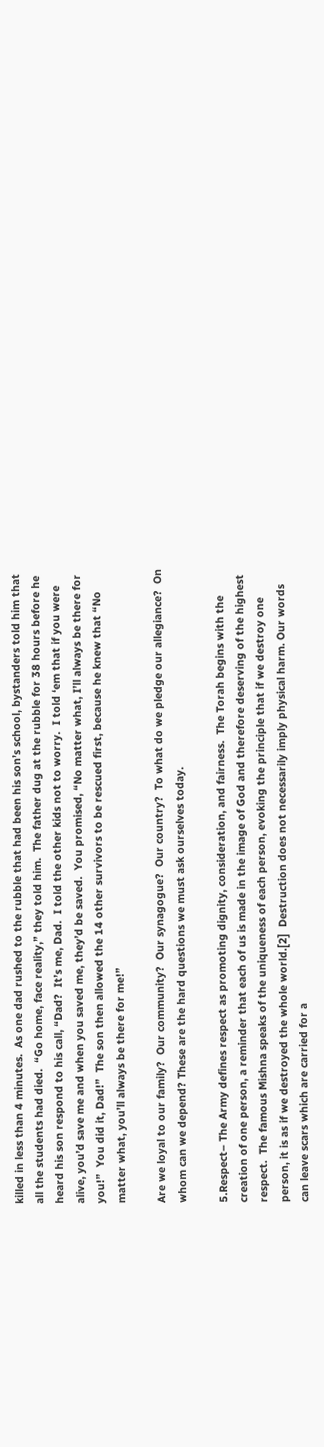killed in less than 4 minutes.  As one dad rushed to the rubble that had been his son’s school, bystanders told him that all the students had died.  “Go home, face reality,” they told him.  The father dug at the rubble for 38 hours before he heard his son respond to his call, “Dad?  It’s me, Dad.  I told the other kids not to worry.  I told ‘em that if you were alive, you’d save me and when you saved me, they’d be saved.  You promised, “No matter what, I’ll always be there for you!”  You did it, Dad!”  The son then allowed the 14 other survivors to be rescued first, because he knew that “No matter what, you’ll always be there for me!”

Are we loyal to our family?  Our community?  Our synagogue?  Our country?  To what do we pledge our allegiance?  On whom can we depend? These are the hard questions we must ask ourselves today.

5.Respect– The Army defines respect as promoting dignity, consideration, and fairness.  The Torah begins with the creation of one person, a reminder that each of us is made in the image of God and therefore deserving of the highest respect.  The famous Mishna speaks of the uniqueness of each person, evoking the principle that if we destroy one person, it is as if we destroyed the whole world.[2]  Destruction does not necessarily imply physical harm. Our words can leave scars which are carried for a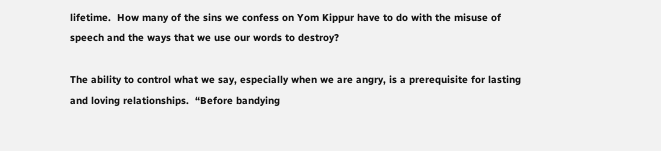lifetime.  How many of the sins we confess on Yom Kippur have to do with the misuse of speech and the ways that we use our words to destroy?

The ability to control what we say, especially when we are angry, is a prerequisite for lasting and loving relationships.  “Before bandying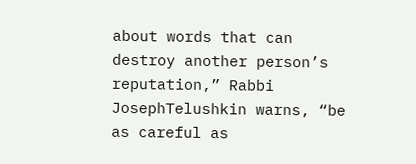about words that can destroy another person’s reputation,” Rabbi JosephTelushkin warns, “be as careful as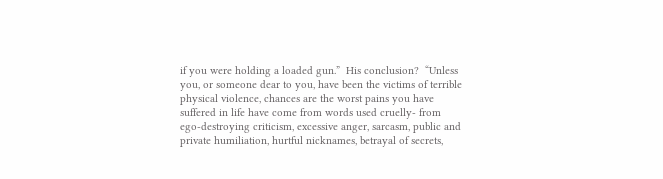if you were holding a loaded gun.”  His conclusion?  “Unless you, or someone dear to you, have been the victims of terrible physical violence, chances are the worst pains you have suffered in life have come from words used cruelly- from ego-destroying criticism, excessive anger, sarcasm, public and private humiliation, hurtful nicknames, betrayal of secrets,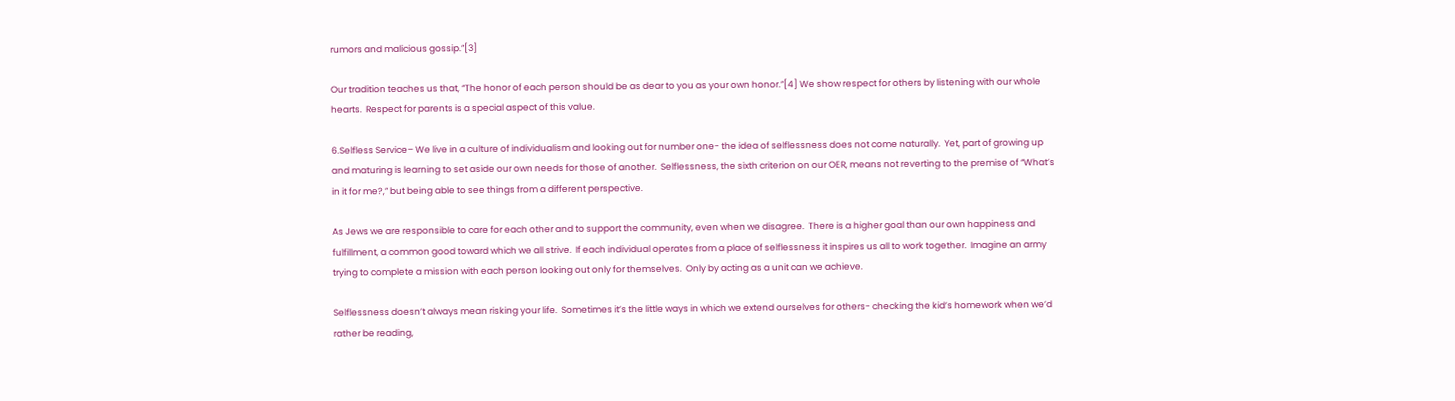rumors and malicious gossip.”[3]

Our tradition teaches us that, “The honor of each person should be as dear to you as your own honor.”[4] We show respect for others by listening with our whole hearts.  Respect for parents is a special aspect of this value.

6.Selfless Service– We live in a culture of individualism and looking out for number one- the idea of selflessness does not come naturally.  Yet, part of growing up and maturing is learning to set aside our own needs for those of another.  Selflessness, the sixth criterion on our OER, means not reverting to the premise of “What’s in it for me?,” but being able to see things from a different perspective.

As Jews we are responsible to care for each other and to support the community, even when we disagree.  There is a higher goal than our own happiness and fulfillment, a common good toward which we all strive.  If each individual operates from a place of selflessness it inspires us all to work together.  Imagine an army trying to complete a mission with each person looking out only for themselves.  Only by acting as a unit can we achieve.

Selflessness doesn’t always mean risking your life.  Sometimes it’s the little ways in which we extend ourselves for others- checking the kid’s homework when we’d rather be reading,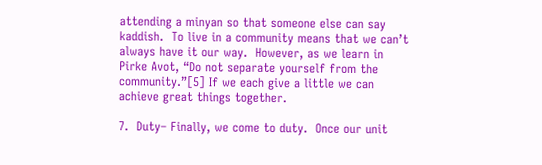attending a minyan so that someone else can say kaddish.  To live in a community means that we can’t always have it our way.  However, as we learn in Pirke Avot, “Do not separate yourself from the community.”[5] If we each give a little we can achieve great things together.

7.  Duty– Finally, we come to duty.  Once our unit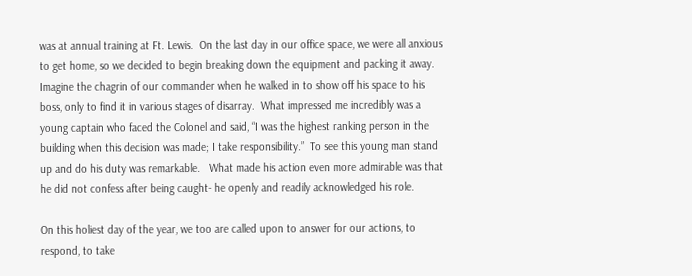was at annual training at Ft. Lewis.  On the last day in our office space, we were all anxious to get home, so we decided to begin breaking down the equipment and packing it away.  Imagine the chagrin of our commander when he walked in to show off his space to his boss, only to find it in various stages of disarray.  What impressed me incredibly was a young captain who faced the Colonel and said, “I was the highest ranking person in the building when this decision was made; I take responsibility.”  To see this young man stand up and do his duty was remarkable.   What made his action even more admirable was that he did not confess after being caught- he openly and readily acknowledged his role.

On this holiest day of the year, we too are called upon to answer for our actions, to respond, to take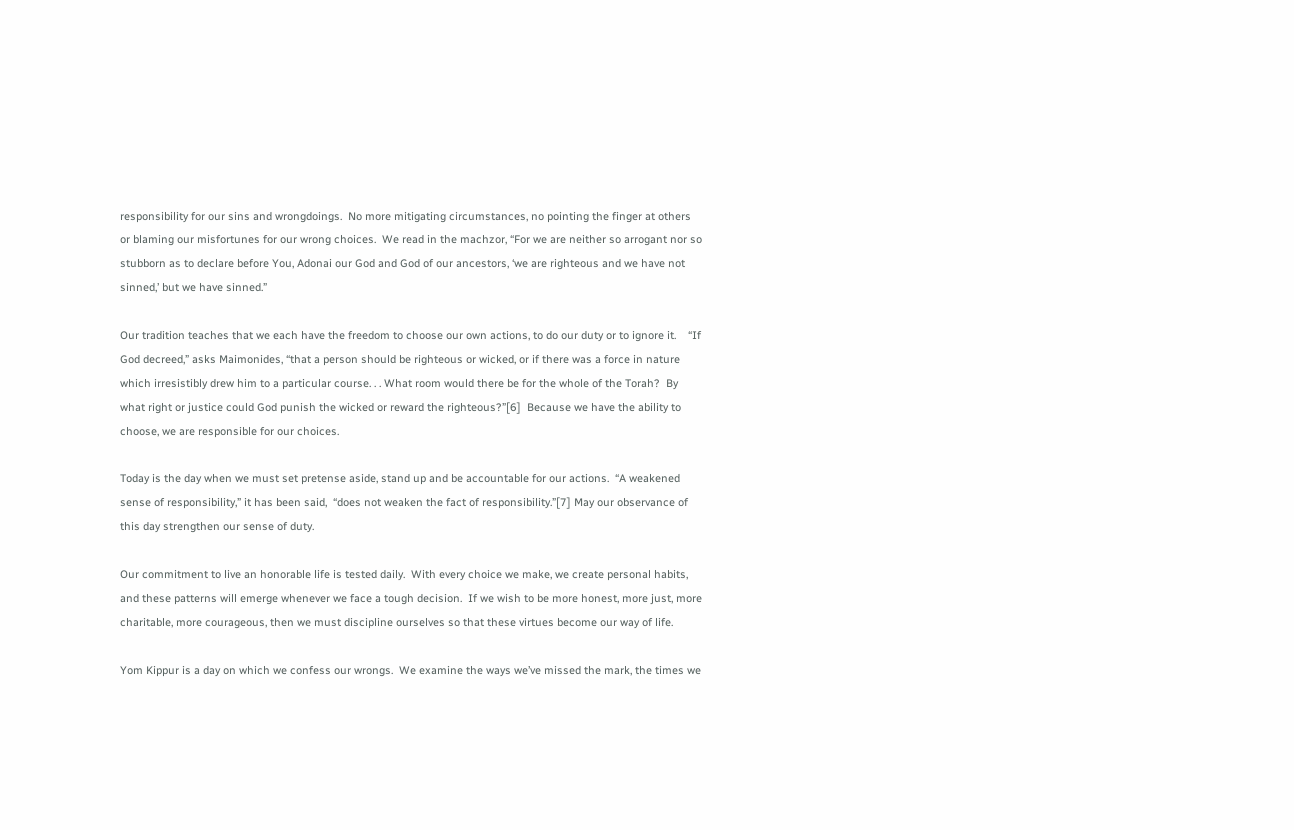responsibility for our sins and wrongdoings.  No more mitigating circumstances, no pointing the finger at others or blaming our misfortunes for our wrong choices.  We read in the machzor, “For we are neither so arrogant nor so stubborn as to declare before You, Adonai our God and God of our ancestors, ‘we are righteous and we have not sinned,’ but we have sinned.”

Our tradition teaches that we each have the freedom to choose our own actions, to do our duty or to ignore it.    “If God decreed,” asks Maimonides, “that a person should be righteous or wicked, or if there was a force in nature which irresistibly drew him to a particular course. . . What room would there be for the whole of the Torah?  By what right or justice could God punish the wicked or reward the righteous?”[6]  Because we have the ability to choose, we are responsible for our choices.

Today is the day when we must set pretense aside, stand up and be accountable for our actions.  “A weakened sense of responsibility,” it has been said,  “does not weaken the fact of responsibility.”[7] May our observance of this day strengthen our sense of duty.

Our commitment to live an honorable life is tested daily.  With every choice we make, we create personal habits, and these patterns will emerge whenever we face a tough decision.  If we wish to be more honest, more just, more charitable, more courageous, then we must discipline ourselves so that these virtues become our way of life.

Yom Kippur is a day on which we confess our wrongs.  We examine the ways we’ve missed the mark, the times we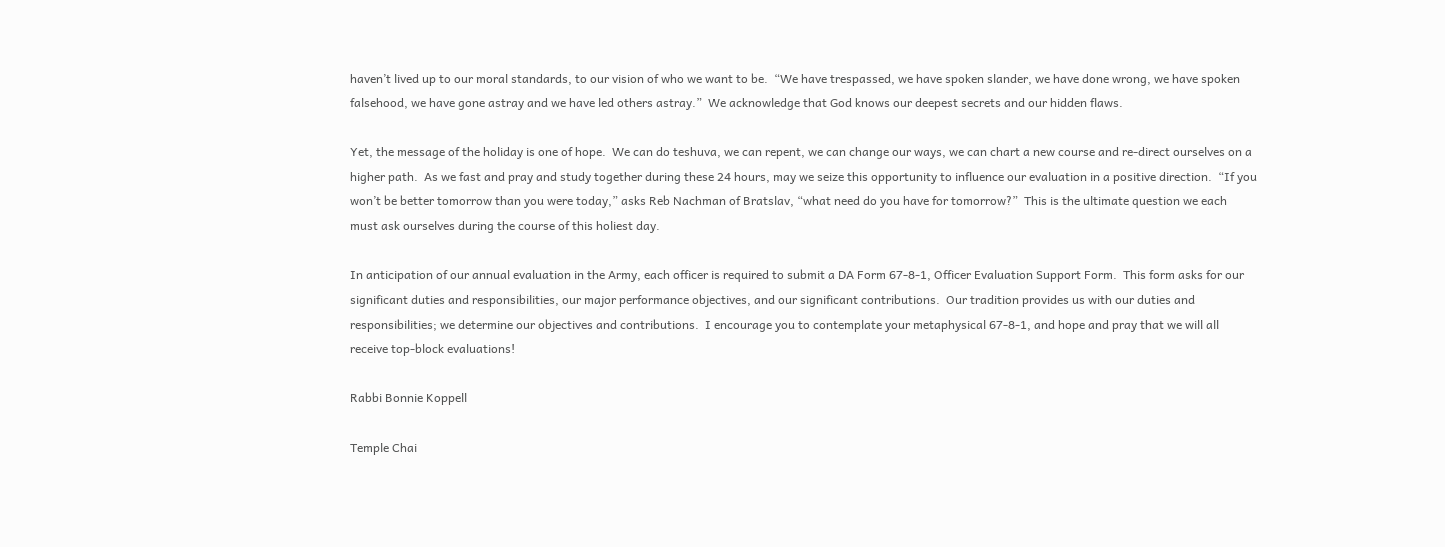haven’t lived up to our moral standards, to our vision of who we want to be.  “We have trespassed, we have spoken slander, we have done wrong, we have spoken falsehood, we have gone astray and we have led others astray.”  We acknowledge that God knows our deepest secrets and our hidden flaws.

Yet, the message of the holiday is one of hope.  We can do teshuva, we can repent, we can change our ways, we can chart a new course and re-direct ourselves on a higher path.  As we fast and pray and study together during these 24 hours, may we seize this opportunity to influence our evaluation in a positive direction.  “If you won’t be better tomorrow than you were today,” asks Reb Nachman of Bratslav, “what need do you have for tomorrow?”  This is the ultimate question we each must ask ourselves during the course of this holiest day.

In anticipation of our annual evaluation in the Army, each officer is required to submit a DA Form 67-8-1, Officer Evaluation Support Form.  This form asks for our significant duties and responsibilities, our major performance objectives, and our significant contributions.  Our tradition provides us with our duties and responsibilities; we determine our objectives and contributions.  I encourage you to contemplate your metaphysical 67-8-1, and hope and pray that we will all receive top-block evaluations!

Rabbi Bonnie Koppell

Temple Chai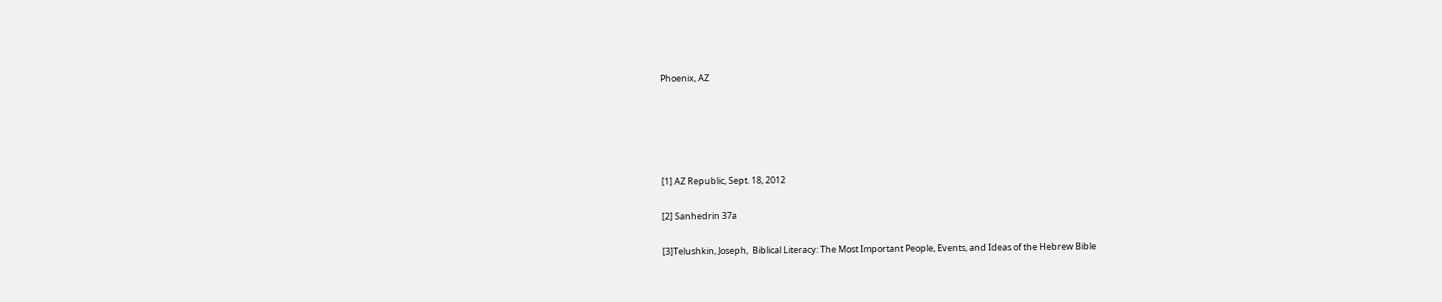Phoenix, AZ





[1] AZ Republic, Sept. 18, 2012

[2] Sanhedrin 37a

[3]Telushkin, Joseph,  Biblical Literacy: The Most Important People, Events, and Ideas of the Hebrew Bible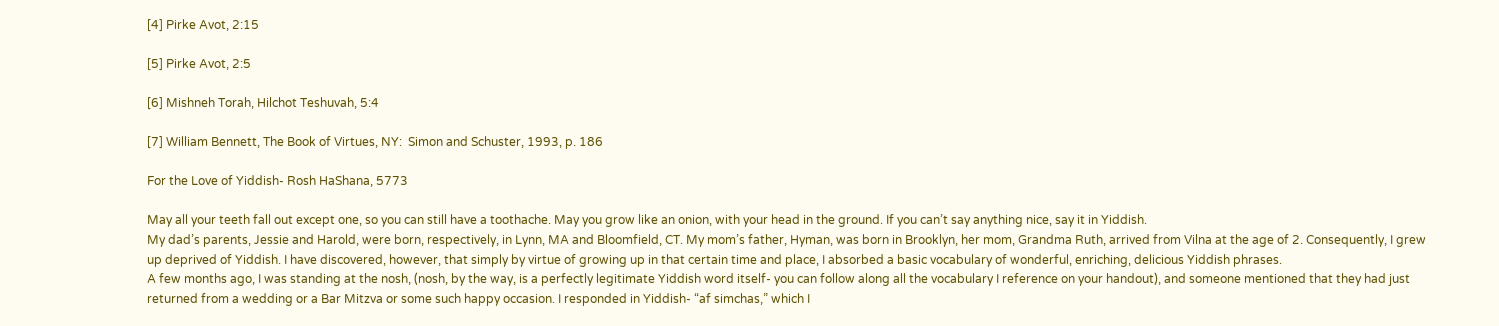[4] Pirke Avot, 2:15

[5] Pirke Avot, 2:5

[6] Mishneh Torah, Hilchot Teshuvah, 5:4

[7] William Bennett, The Book of Virtues, NY:  Simon and Schuster, 1993, p. 186

For the Love of Yiddish- Rosh HaShana, 5773

May all your teeth fall out except one, so you can still have a toothache. May you grow like an onion, with your head in the ground. If you can’t say anything nice, say it in Yiddish.
My dad’s parents, Jessie and Harold, were born, respectively, in Lynn, MA and Bloomfield, CT. My mom’s father, Hyman, was born in Brooklyn, her mom, Grandma Ruth, arrived from Vilna at the age of 2. Consequently, I grew up deprived of Yiddish. I have discovered, however, that simply by virtue of growing up in that certain time and place, I absorbed a basic vocabulary of wonderful, enriching, delicious Yiddish phrases.
A few months ago, I was standing at the nosh, (nosh, by the way, is a perfectly legitimate Yiddish word itself- you can follow along all the vocabulary I reference on your handout), and someone mentioned that they had just returned from a wedding or a Bar Mitzva or some such happy occasion. I responded in Yiddish- “af simchas,” which I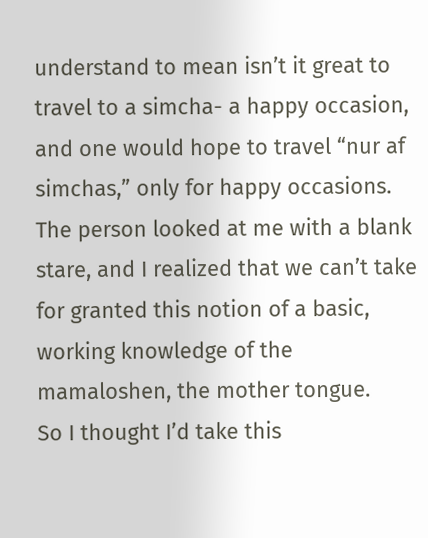understand to mean isn’t it great to travel to a simcha- a happy occasion, and one would hope to travel “nur af simchas,” only for happy occasions. The person looked at me with a blank stare, and I realized that we can’t take for granted this notion of a basic, working knowledge of the mamaloshen, the mother tongue.
So I thought I’d take this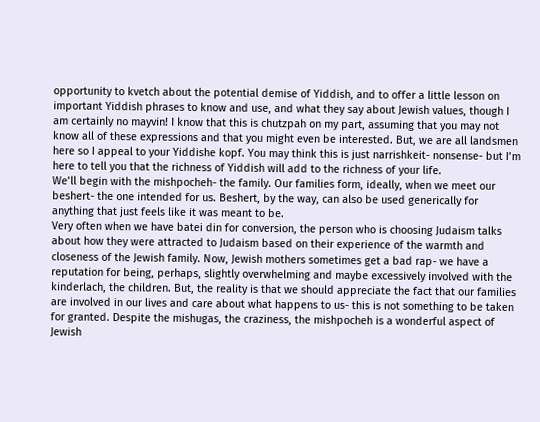opportunity to kvetch about the potential demise of Yiddish, and to offer a little lesson on important Yiddish phrases to know and use, and what they say about Jewish values, though I am certainly no mayvin! I know that this is chutzpah on my part, assuming that you may not know all of these expressions and that you might even be interested. But, we are all landsmen here so I appeal to your Yiddishe kopf. You may think this is just narrishkeit- nonsense- but I’m here to tell you that the richness of Yiddish will add to the richness of your life.
We’ll begin with the mishpocheh- the family. Our families form, ideally, when we meet our beshert- the one intended for us. Beshert, by the way, can also be used generically for anything that just feels like it was meant to be.
Very often when we have batei din for conversion, the person who is choosing Judaism talks about how they were attracted to Judaism based on their experience of the warmth and closeness of the Jewish family. Now, Jewish mothers sometimes get a bad rap- we have a reputation for being, perhaps, slightly overwhelming and maybe excessively involved with the kinderlach, the children. But, the reality is that we should appreciate the fact that our families are involved in our lives and care about what happens to us- this is not something to be taken for granted. Despite the mishugas, the craziness, the mishpocheh is a wonderful aspect of Jewish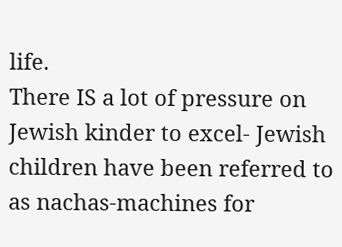life.
There IS a lot of pressure on Jewish kinder to excel- Jewish children have been referred to as nachas-machines for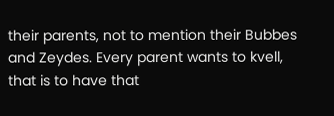their parents, not to mention their Bubbes and Zeydes. Every parent wants to kvell, that is to have that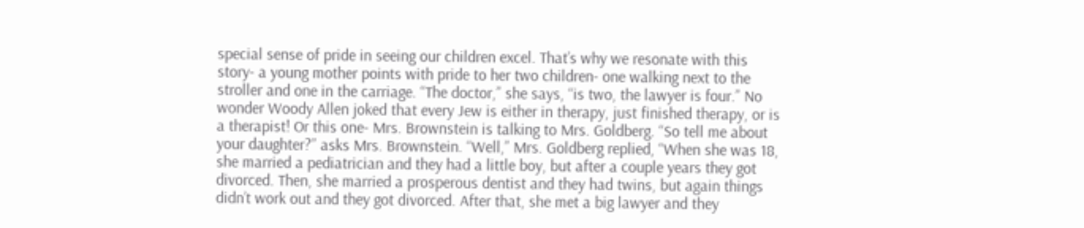special sense of pride in seeing our children excel. That’s why we resonate with this story- a young mother points with pride to her two children- one walking next to the stroller and one in the carriage. “The doctor,” she says, “is two, the lawyer is four.” No wonder Woody Allen joked that every Jew is either in therapy, just finished therapy, or is a therapist! Or this one- Mrs. Brownstein is talking to Mrs. Goldberg. “So tell me about your daughter?” asks Mrs. Brownstein. “Well,” Mrs. Goldberg replied, “When she was 18, she married a pediatrician and they had a little boy, but after a couple years they got divorced. Then, she married a prosperous dentist and they had twins, but again things didn’t work out and they got divorced. After that, she met a big lawyer and they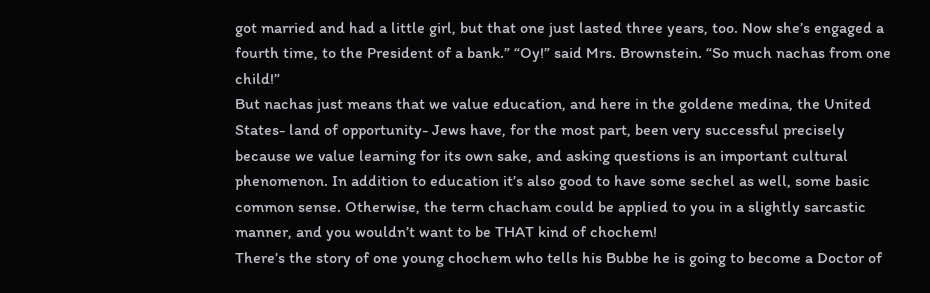got married and had a little girl, but that one just lasted three years, too. Now she’s engaged a fourth time, to the President of a bank.” “Oy!” said Mrs. Brownstein. “So much nachas from one child!”
But nachas just means that we value education, and here in the goldene medina, the United States- land of opportunity- Jews have, for the most part, been very successful precisely because we value learning for its own sake, and asking questions is an important cultural phenomenon. In addition to education it’s also good to have some sechel as well, some basic common sense. Otherwise, the term chacham could be applied to you in a slightly sarcastic manner, and you wouldn’t want to be THAT kind of chochem!
There’s the story of one young chochem who tells his Bubbe he is going to become a Doctor of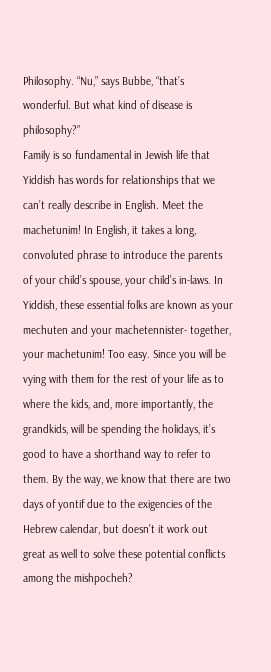Philosophy. “Nu,” says Bubbe, “that’s wonderful. But what kind of disease is philosophy?”
Family is so fundamental in Jewish life that Yiddish has words for relationships that we can’t really describe in English. Meet the machetunim! In English, it takes a long, convoluted phrase to introduce the parents of your child’s spouse, your child’s in-laws. In Yiddish, these essential folks are known as your mechuten and your machetennister- together, your machetunim! Too easy. Since you will be vying with them for the rest of your life as to where the kids, and, more importantly, the grandkids, will be spending the holidays, it’s good to have a shorthand way to refer to them. By the way, we know that there are two days of yontif due to the exigencies of the Hebrew calendar, but doesn’t it work out great as well to solve these potential conflicts among the mishpocheh?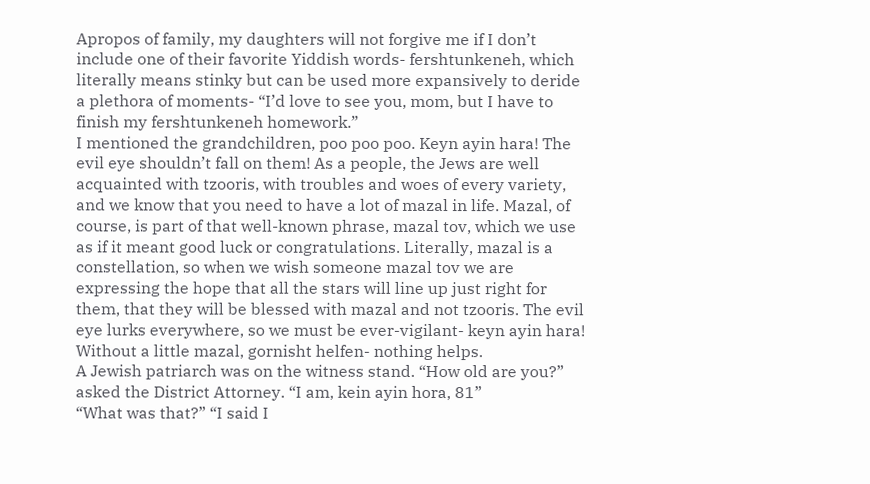Apropos of family, my daughters will not forgive me if I don’t include one of their favorite Yiddish words- fershtunkeneh, which literally means stinky but can be used more expansively to deride a plethora of moments- “I’d love to see you, mom, but I have to finish my fershtunkeneh homework.”
I mentioned the grandchildren, poo poo poo. Keyn ayin hara! The evil eye shouldn’t fall on them! As a people, the Jews are well acquainted with tzooris, with troubles and woes of every variety, and we know that you need to have a lot of mazal in life. Mazal, of course, is part of that well-known phrase, mazal tov, which we use as if it meant good luck or congratulations. Literally, mazal is a constellation, so when we wish someone mazal tov we are expressing the hope that all the stars will line up just right for them, that they will be blessed with mazal and not tzooris. The evil eye lurks everywhere, so we must be ever-vigilant- keyn ayin hara! Without a little mazal, gornisht helfen- nothing helps.
A Jewish patriarch was on the witness stand. “How old are you?” asked the District Attorney. “I am, kein ayin hora, 81”
“What was that?” “I said I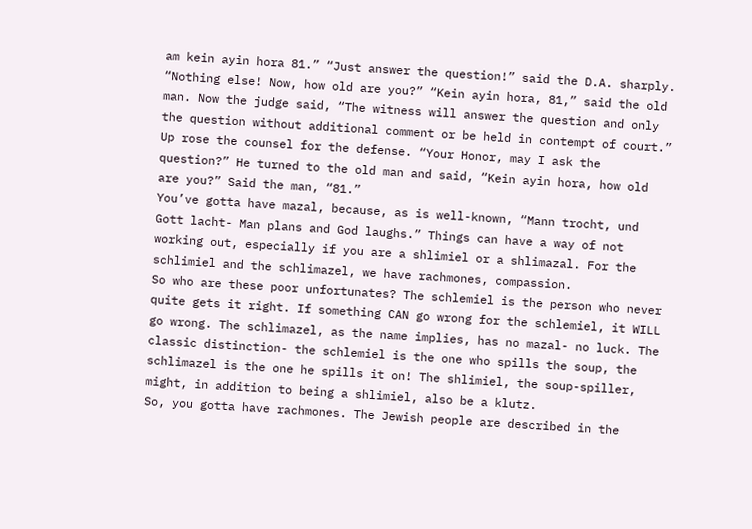am kein ayin hora 81.” “Just answer the question!” said the D.A. sharply. “Nothing else! Now, how old are you?” “Kein ayin hora, 81,” said the old man. Now the judge said, “The witness will answer the question and only the question without additional comment or be held in contempt of court.” Up rose the counsel for the defense. “Your Honor, may I ask the question?” He turned to the old man and said, “Kein ayin hora, how old are you?” Said the man, “81.”
You’ve gotta have mazal, because, as is well-known, “Mann trocht, und Gott lacht- Man plans and God laughs.” Things can have a way of not working out, especially if you are a shlimiel or a shlimazal. For the schlimiel and the schlimazel, we have rachmones, compassion.
So who are these poor unfortunates? The schlemiel is the person who never quite gets it right. If something CAN go wrong for the schlemiel, it WILL go wrong. The schlimazel, as the name implies, has no mazal- no luck. The classic distinction- the schlemiel is the one who spills the soup, the schlimazel is the one he spills it on! The shlimiel, the soup-spiller, might, in addition to being a shlimiel, also be a klutz.
So, you gotta have rachmones. The Jewish people are described in the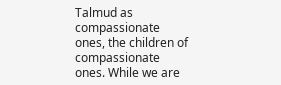Talmud as compassionate ones, the children of compassionate ones. While we are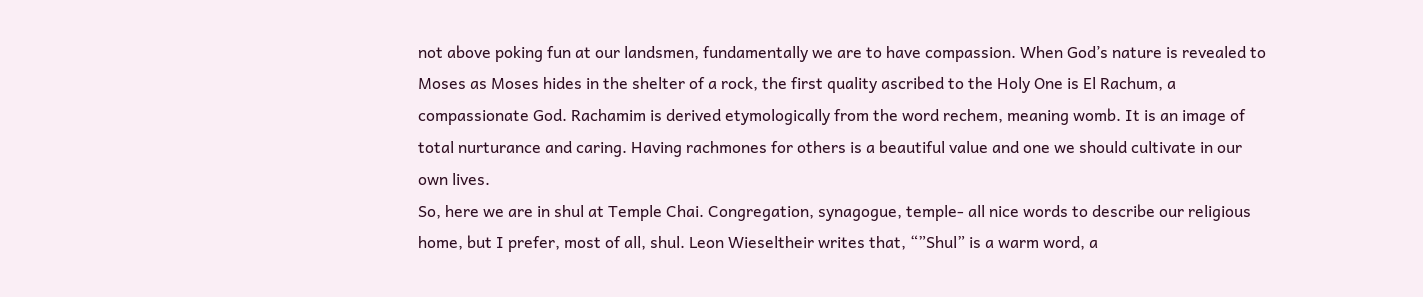not above poking fun at our landsmen, fundamentally we are to have compassion. When God’s nature is revealed to Moses as Moses hides in the shelter of a rock, the first quality ascribed to the Holy One is El Rachum, a compassionate God. Rachamim is derived etymologically from the word rechem, meaning womb. It is an image of total nurturance and caring. Having rachmones for others is a beautiful value and one we should cultivate in our own lives.
So, here we are in shul at Temple Chai. Congregation, synagogue, temple- all nice words to describe our religious home, but I prefer, most of all, shul. Leon Wieseltheir writes that, “”Shul” is a warm word, a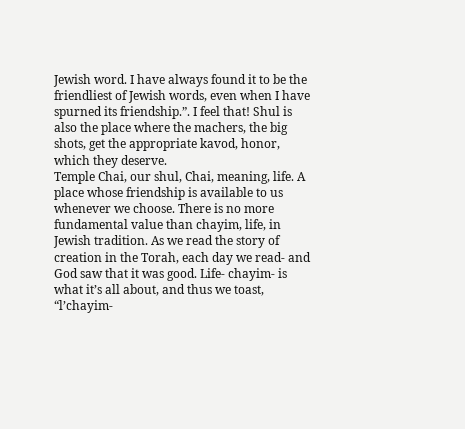Jewish word. I have always found it to be the friendliest of Jewish words, even when I have spurned its friendship.”. I feel that! Shul is also the place where the machers, the big shots, get the appropriate kavod, honor, which they deserve.
Temple Chai, our shul, Chai, meaning, life. A place whose friendship is available to us whenever we choose. There is no more fundamental value than chayim, life, in Jewish tradition. As we read the story of creation in the Torah, each day we read- and God saw that it was good. Life- chayim- is what it’s all about, and thus we toast, “l’chayim-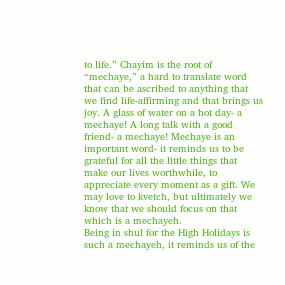to life.” Chayim is the root of “mechaye,” a hard to translate word that can be ascribed to anything that we find life-affirming and that brings us joy. A glass of water on a hot day- a mechaye! A long talk with a good friend- a mechaye! Mechaye is an important word- it reminds us to be grateful for all the little things that make our lives worthwhile, to appreciate every moment as a gift. We may love to kvetch, but ultimately we know that we should focus on that which is a mechayeh.
Being in shul for the High Holidays is such a mechayeh, it reminds us of the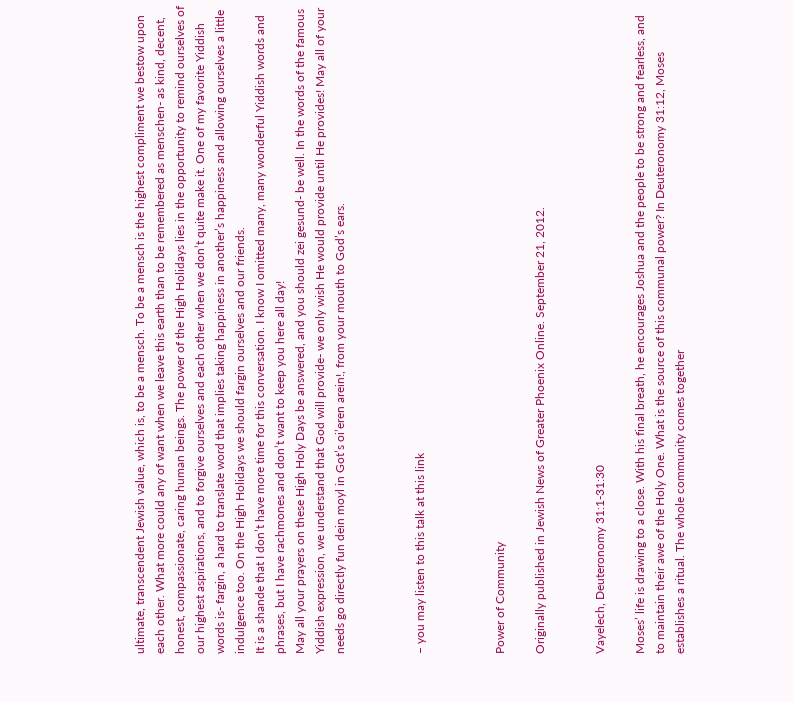ultimate, transcendent Jewish value, which is, to be a mensch. To be a mensch is the highest compliment we bestow upon each other. What more could any of want when we leave this earth than to be remembered as menschen- as kind, decent, honest, compassionate, caring human beings. The power of the High Holidays lies in the opportunity to remind ourselves of our highest aspirations, and to forgive ourselves and each other when we don’t quite make it. One of my favorite Yiddish words is- fargin, a hard to translate word that implies taking happiness in another’s happiness and allowing ourselves a little indulgence too. On the High Holidays we should fargin ourselves and our friends.
It is a shande that I don’t have more time for this conversation. I know I omitted many, many wonderful Yiddish words and phrases, but I have rachmones and don’t want to keep you here all day!
May all your prayers on these High Holy Days be answered, and you should zei gesund- be well. In the words of the famous Yiddish expression, we understand that God will provide- we only wish He would provide until He provides! May all of your needs go directly fun dein moyl in Got’s oi’eren arein!, from your mouth to God’s ears.



– you may listen to this talk at this link



Power of Community

Originally published in Jewish News of Greater Phoenix Online. September 21, 2012.


Vayelech, Deuteronomy 31:1-31:30

Moses’ life is drawing to a close. With his final breath, he encourages Joshua and the people to be strong and fearless, and to maintain their awe of the Holy One. What is the source of this communal power? In Deuteronomy 31:12, Moses establishes a ritual. The whole community comes together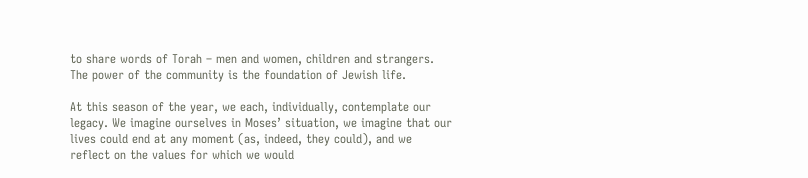to share words of Torah – men and women, children and strangers. The power of the community is the foundation of Jewish life.

At this season of the year, we each, individually, contemplate our legacy. We imagine ourselves in Moses’ situation, we imagine that our lives could end at any moment (as, indeed, they could), and we reflect on the values for which we would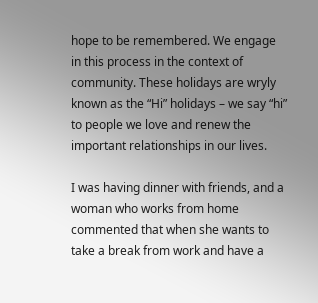hope to be remembered. We engage in this process in the context of community. These holidays are wryly known as the “Hi” holidays – we say “hi” to people we love and renew the important relationships in our lives.

I was having dinner with friends, and a woman who works from home commented that when she wants to take a break from work and have a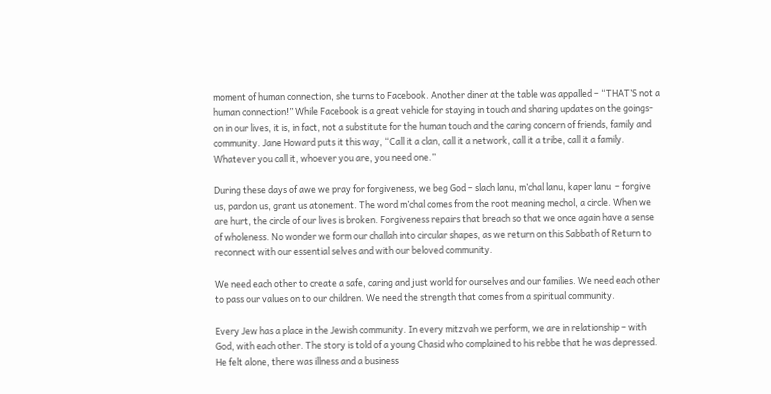moment of human connection, she turns to Facebook. Another diner at the table was appalled – “THAT’S not a human connection!” While Facebook is a great vehicle for staying in touch and sharing updates on the goings-on in our lives, it is, in fact, not a substitute for the human touch and the caring concern of friends, family and community. Jane Howard puts it this way, “Call it a clan, call it a network, call it a tribe, call it a family. Whatever you call it, whoever you are, you need one.”

During these days of awe we pray for forgiveness, we beg God – slach lanu, m’chal lanu, kaper lanu  – forgive us, pardon us, grant us atonement. The word m’chal comes from the root meaning mechol, a circle. When we are hurt, the circle of our lives is broken. Forgiveness repairs that breach so that we once again have a sense of wholeness. No wonder we form our challah into circular shapes, as we return on this Sabbath of Return to reconnect with our essential selves and with our beloved community.

We need each other to create a safe, caring and just world for ourselves and our families. We need each other to pass our values on to our children. We need the strength that comes from a spiritual community.

Every Jew has a place in the Jewish community. In every mitzvah we perform, we are in relationship – with God, with each other. The story is told of a young Chasid who complained to his rebbe that he was depressed. He felt alone, there was illness and a business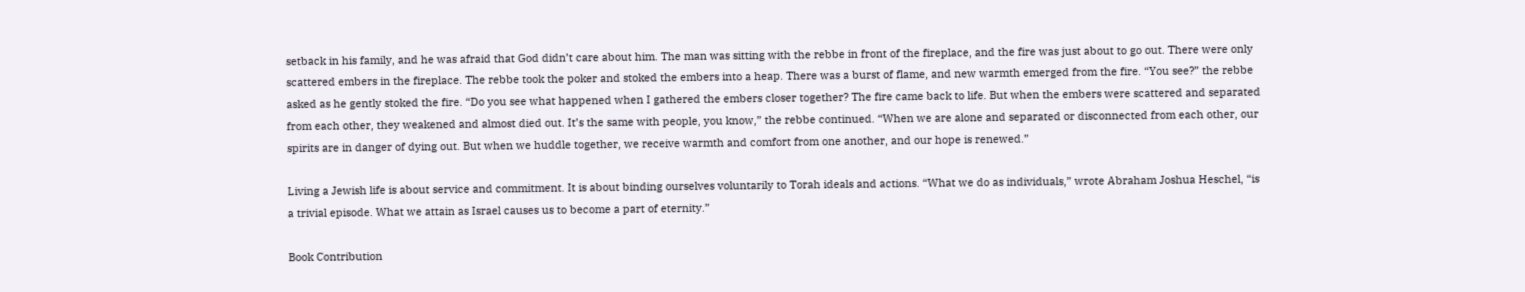setback in his family, and he was afraid that God didn’t care about him. The man was sitting with the rebbe in front of the fireplace, and the fire was just about to go out. There were only scattered embers in the fireplace. The rebbe took the poker and stoked the embers into a heap. There was a burst of flame, and new warmth emerged from the fire. “You see?” the rebbe asked as he gently stoked the fire. “Do you see what happened when I gathered the embers closer together? The fire came back to life. But when the embers were scattered and separated from each other, they weakened and almost died out. It’s the same with people, you know,” the rebbe continued. “When we are alone and separated or disconnected from each other, our spirits are in danger of dying out. But when we huddle together, we receive warmth and comfort from one another, and our hope is renewed.”

Living a Jewish life is about service and commitment. It is about binding ourselves voluntarily to Torah ideals and actions. “What we do as individuals,” wrote Abraham Joshua Heschel, “is a trivial episode. What we attain as Israel causes us to become a part of eternity.”

Book Contribution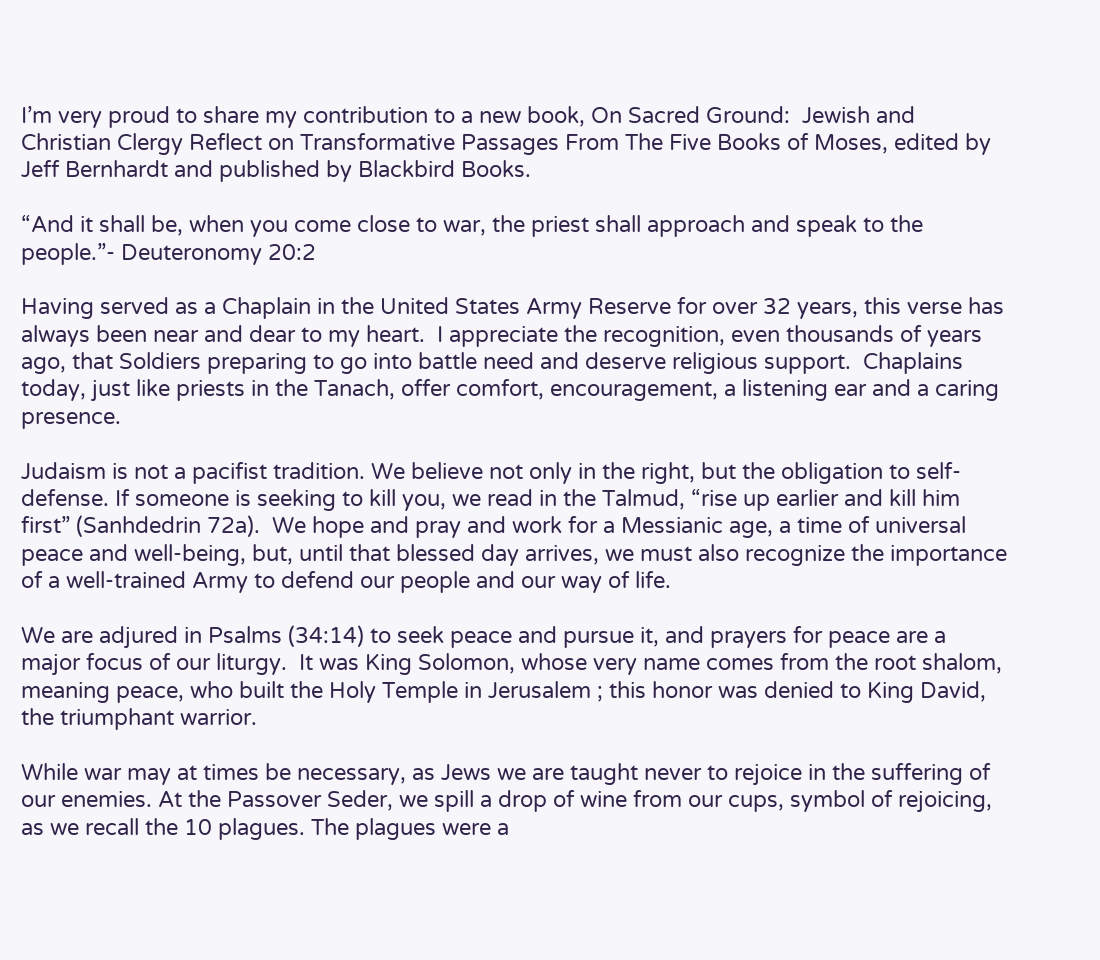I’m very proud to share my contribution to a new book, On Sacred Ground:  Jewish and Christian Clergy Reflect on Transformative Passages From The Five Books of Moses, edited by Jeff Bernhardt and published by Blackbird Books.

“And it shall be, when you come close to war, the priest shall approach and speak to the people.”- Deuteronomy 20:2

Having served as a Chaplain in the United States Army Reserve for over 32 years, this verse has always been near and dear to my heart.  I appreciate the recognition, even thousands of years ago, that Soldiers preparing to go into battle need and deserve religious support.  Chaplains today, just like priests in the Tanach, offer comfort, encouragement, a listening ear and a caring presence.

Judaism is not a pacifist tradition. We believe not only in the right, but the obligation to self-defense. If someone is seeking to kill you, we read in the Talmud, “rise up earlier and kill him first” (Sanhdedrin 72a).  We hope and pray and work for a Messianic age, a time of universal peace and well-being, but, until that blessed day arrives, we must also recognize the importance of a well-trained Army to defend our people and our way of life.

We are adjured in Psalms (34:14) to seek peace and pursue it, and prayers for peace are a major focus of our liturgy.  It was King Solomon, whose very name comes from the root shalom, meaning peace, who built the Holy Temple in Jerusalem ; this honor was denied to King David, the triumphant warrior.

While war may at times be necessary, as Jews we are taught never to rejoice in the suffering of our enemies. At the Passover Seder, we spill a drop of wine from our cups, symbol of rejoicing, as we recall the 10 plagues. The plagues were a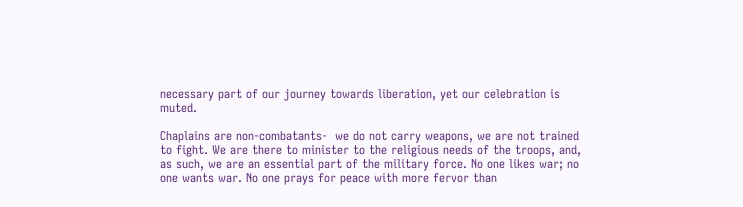necessary part of our journey towards liberation, yet our celebration is muted.

Chaplains are non-combatants-  we do not carry weapons, we are not trained to fight. We are there to minister to the religious needs of the troops, and, as such, we are an essential part of the military force. No one likes war; no one wants war. No one prays for peace with more fervor than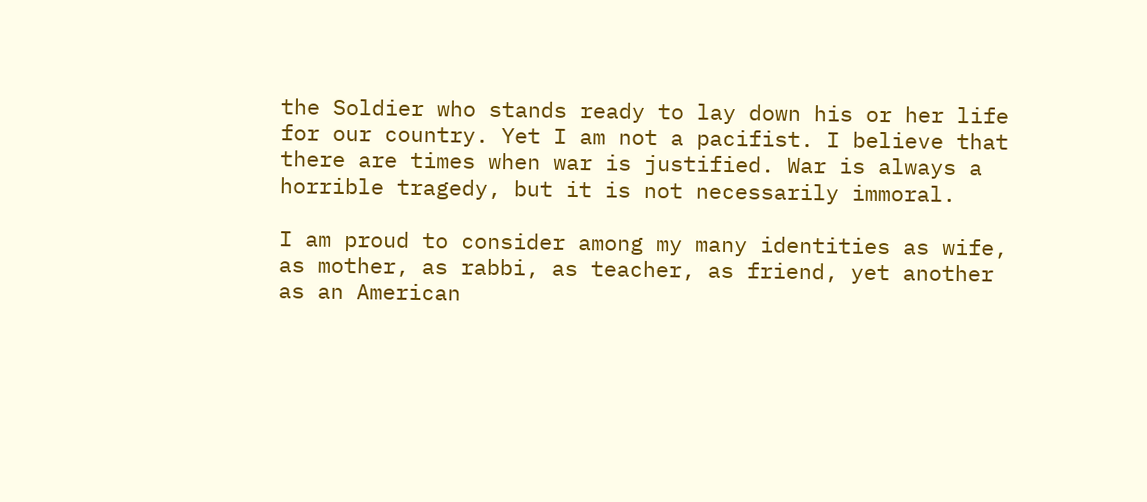the Soldier who stands ready to lay down his or her life for our country. Yet I am not a pacifist. I believe that there are times when war is justified. War is always a horrible tragedy, but it is not necessarily immoral.

I am proud to consider among my many identities as wife, as mother, as rabbi, as teacher, as friend, yet another as an American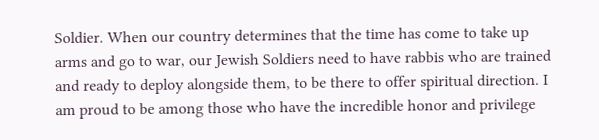Soldier. When our country determines that the time has come to take up arms and go to war, our Jewish Soldiers need to have rabbis who are trained and ready to deploy alongside them, to be there to offer spiritual direction. I am proud to be among those who have the incredible honor and privilege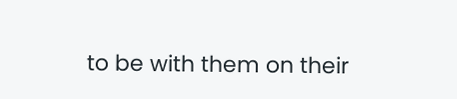to be with them on their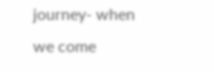journey- when we come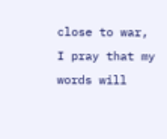close to war, I pray that my words will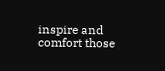inspire and comfort those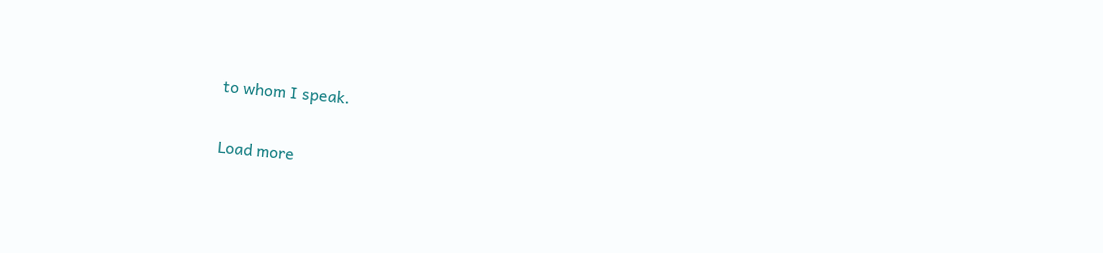to whom I speak.

Load more